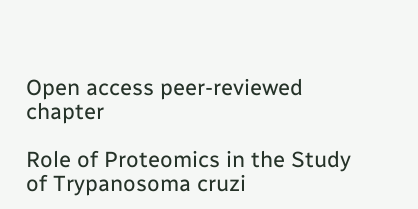Open access peer-reviewed chapter

Role of Proteomics in the Study of Trypanosoma cruzi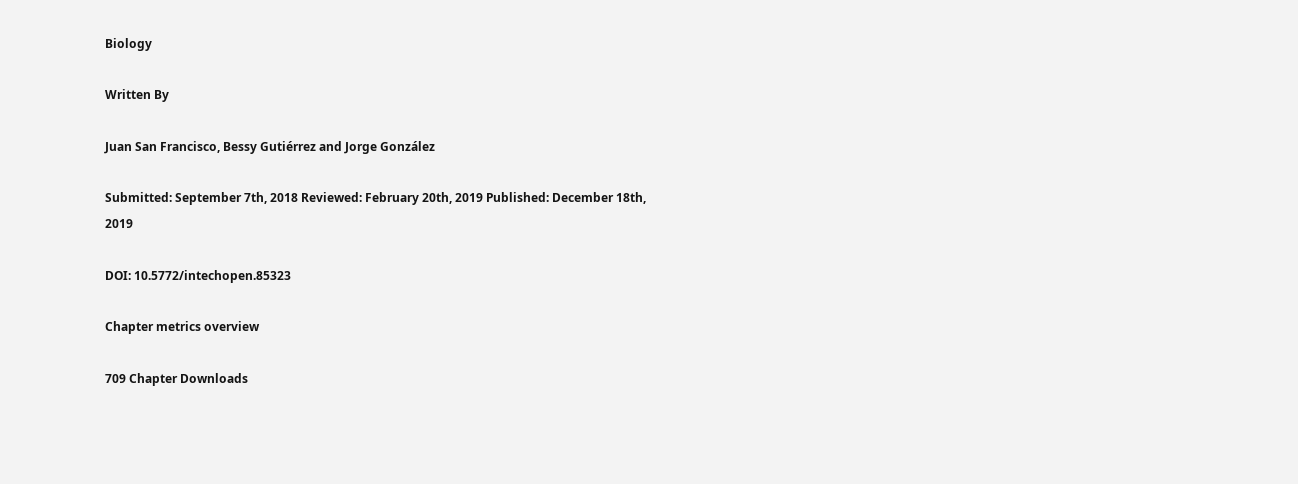Biology

Written By

Juan San Francisco, Bessy Gutiérrez and Jorge González

Submitted: September 7th, 2018 Reviewed: February 20th, 2019 Published: December 18th, 2019

DOI: 10.5772/intechopen.85323

Chapter metrics overview

709 Chapter Downloads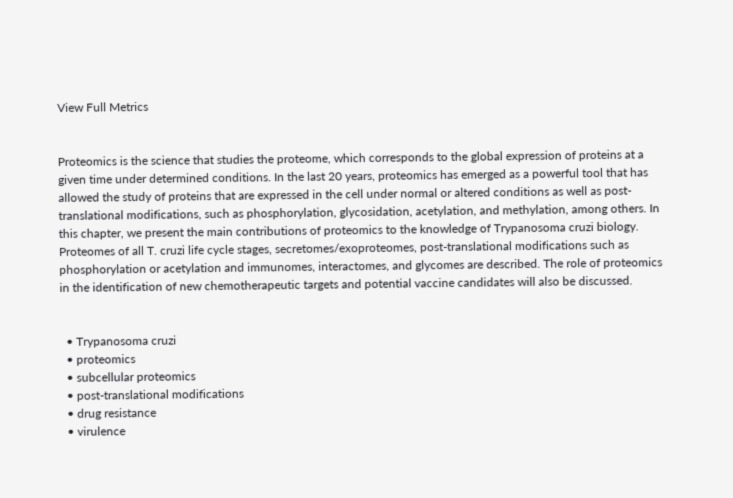View Full Metrics


Proteomics is the science that studies the proteome, which corresponds to the global expression of proteins at a given time under determined conditions. In the last 20 years, proteomics has emerged as a powerful tool that has allowed the study of proteins that are expressed in the cell under normal or altered conditions as well as post-translational modifications, such as phosphorylation, glycosidation, acetylation, and methylation, among others. In this chapter, we present the main contributions of proteomics to the knowledge of Trypanosoma cruzi biology. Proteomes of all T. cruzi life cycle stages, secretomes/exoproteomes, post-translational modifications such as phosphorylation or acetylation and immunomes, interactomes, and glycomes are described. The role of proteomics in the identification of new chemotherapeutic targets and potential vaccine candidates will also be discussed.


  • Trypanosoma cruzi
  • proteomics
  • subcellular proteomics
  • post-translational modifications
  • drug resistance
  • virulence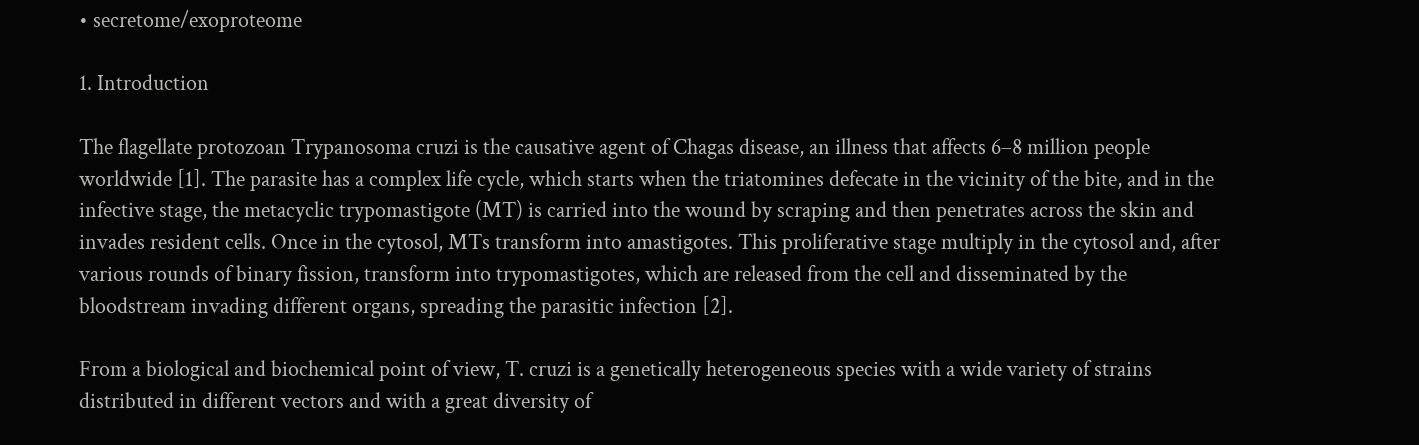• secretome/exoproteome

1. Introduction

The flagellate protozoan Trypanosoma cruzi is the causative agent of Chagas disease, an illness that affects 6–8 million people worldwide [1]. The parasite has a complex life cycle, which starts when the triatomines defecate in the vicinity of the bite, and in the infective stage, the metacyclic trypomastigote (MT) is carried into the wound by scraping and then penetrates across the skin and invades resident cells. Once in the cytosol, MTs transform into amastigotes. This proliferative stage multiply in the cytosol and, after various rounds of binary fission, transform into trypomastigotes, which are released from the cell and disseminated by the bloodstream invading different organs, spreading the parasitic infection [2].

From a biological and biochemical point of view, T. cruzi is a genetically heterogeneous species with a wide variety of strains distributed in different vectors and with a great diversity of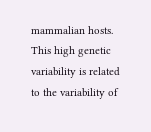mammalian hosts. This high genetic variability is related to the variability of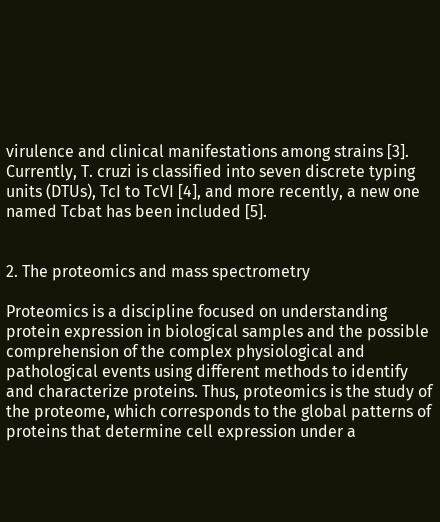virulence and clinical manifestations among strains [3]. Currently, T. cruzi is classified into seven discrete typing units (DTUs), TcI to TcVI [4], and more recently, a new one named Tcbat has been included [5].


2. The proteomics and mass spectrometry

Proteomics is a discipline focused on understanding protein expression in biological samples and the possible comprehension of the complex physiological and pathological events using different methods to identify and characterize proteins. Thus, proteomics is the study of the proteome, which corresponds to the global patterns of proteins that determine cell expression under a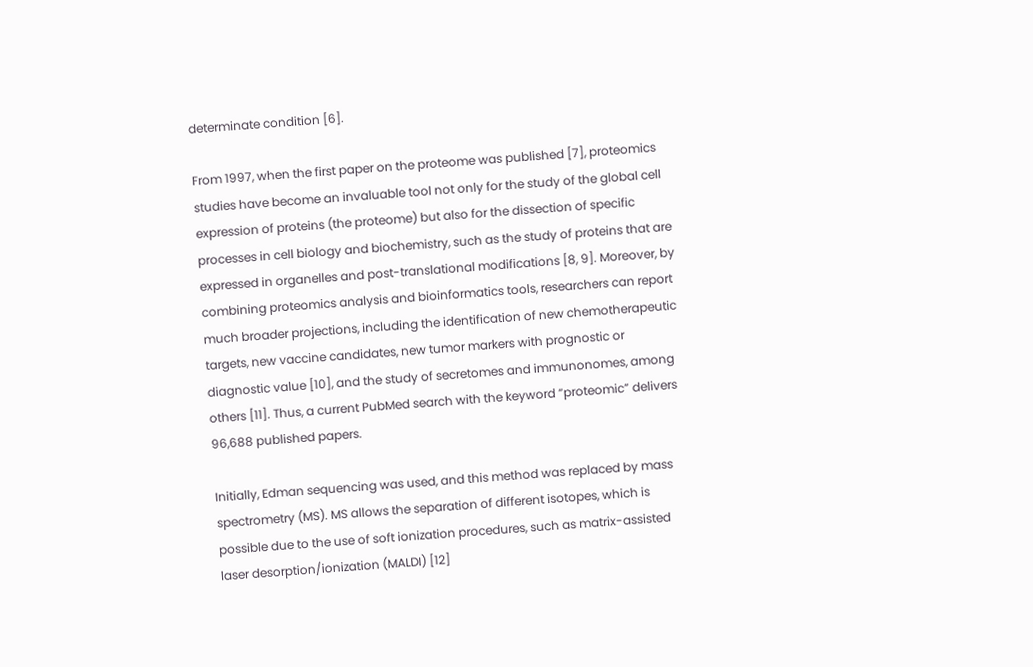determinate condition [6].

From 1997, when the first paper on the proteome was published [7], proteomics studies have become an invaluable tool not only for the study of the global cell expression of proteins (the proteome) but also for the dissection of specific processes in cell biology and biochemistry, such as the study of proteins that are expressed in organelles and post-translational modifications [8, 9]. Moreover, by combining proteomics analysis and bioinformatics tools, researchers can report much broader projections, including the identification of new chemotherapeutic targets, new vaccine candidates, new tumor markers with prognostic or diagnostic value [10], and the study of secretomes and immunonomes, among others [11]. Thus, a current PubMed search with the keyword “proteomic” delivers 96,688 published papers.

Initially, Edman sequencing was used, and this method was replaced by mass spectrometry (MS). MS allows the separation of different isotopes, which is possible due to the use of soft ionization procedures, such as matrix-assisted laser desorption/ionization (MALDI) [12]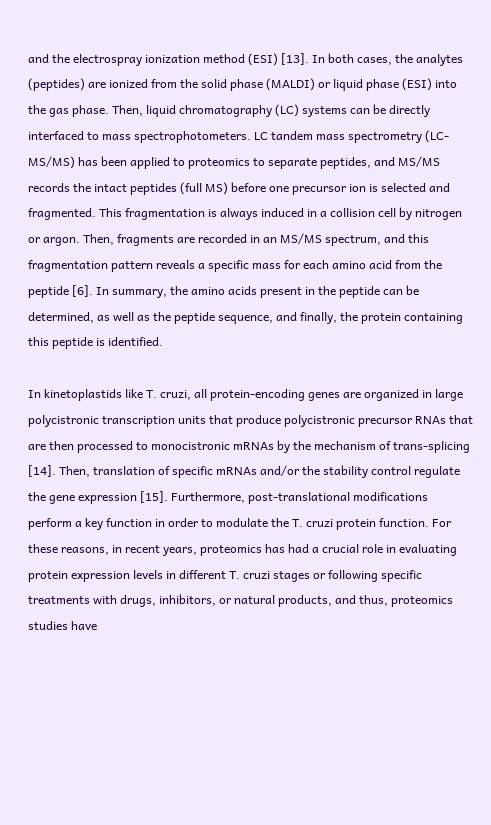and the electrospray ionization method (ESI) [13]. In both cases, the analytes (peptides) are ionized from the solid phase (MALDI) or liquid phase (ESI) into the gas phase. Then, liquid chromatography (LC) systems can be directly interfaced to mass spectrophotometers. LC tandem mass spectrometry (LC-MS/MS) has been applied to proteomics to separate peptides, and MS/MS records the intact peptides (full MS) before one precursor ion is selected and fragmented. This fragmentation is always induced in a collision cell by nitrogen or argon. Then, fragments are recorded in an MS/MS spectrum, and this fragmentation pattern reveals a specific mass for each amino acid from the peptide [6]. In summary, the amino acids present in the peptide can be determined, as well as the peptide sequence, and finally, the protein containing this peptide is identified.

In kinetoplastids like T. cruzi, all protein-encoding genes are organized in large polycistronic transcription units that produce polycistronic precursor RNAs that are then processed to monocistronic mRNAs by the mechanism of trans-splicing [14]. Then, translation of specific mRNAs and/or the stability control regulate the gene expression [15]. Furthermore, post-translational modifications perform a key function in order to modulate the T. cruzi protein function. For these reasons, in recent years, proteomics has had a crucial role in evaluating protein expression levels in different T. cruzi stages or following specific treatments with drugs, inhibitors, or natural products, and thus, proteomics studies have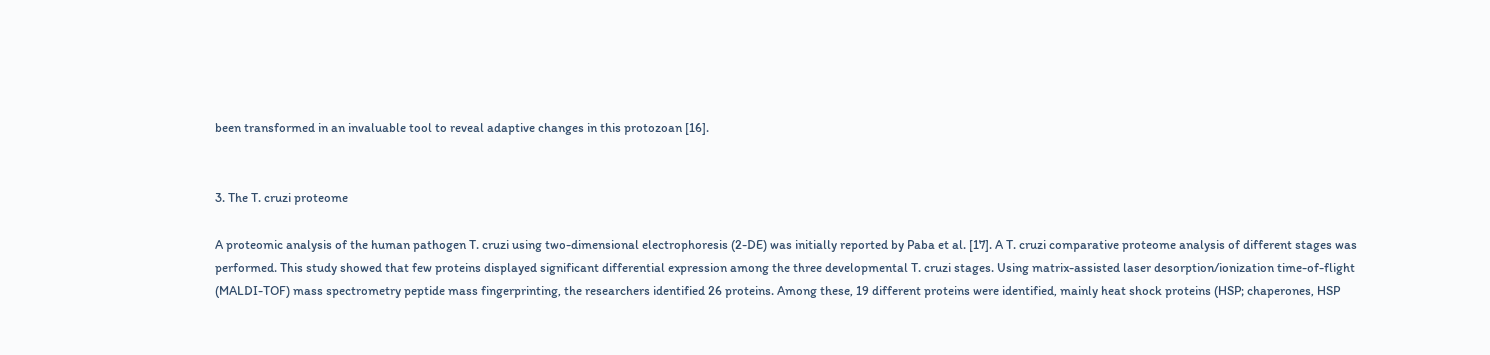been transformed in an invaluable tool to reveal adaptive changes in this protozoan [16].


3. The T. cruzi proteome

A proteomic analysis of the human pathogen T. cruzi using two-dimensional electrophoresis (2-DE) was initially reported by Paba et al. [17]. A T. cruzi comparative proteome analysis of different stages was performed. This study showed that few proteins displayed significant differential expression among the three developmental T. cruzi stages. Using matrix-assisted laser desorption/ionization time-of-flight (MALDI-TOF) mass spectrometry peptide mass fingerprinting, the researchers identified 26 proteins. Among these, 19 different proteins were identified, mainly heat shock proteins (HSP; chaperones, HSP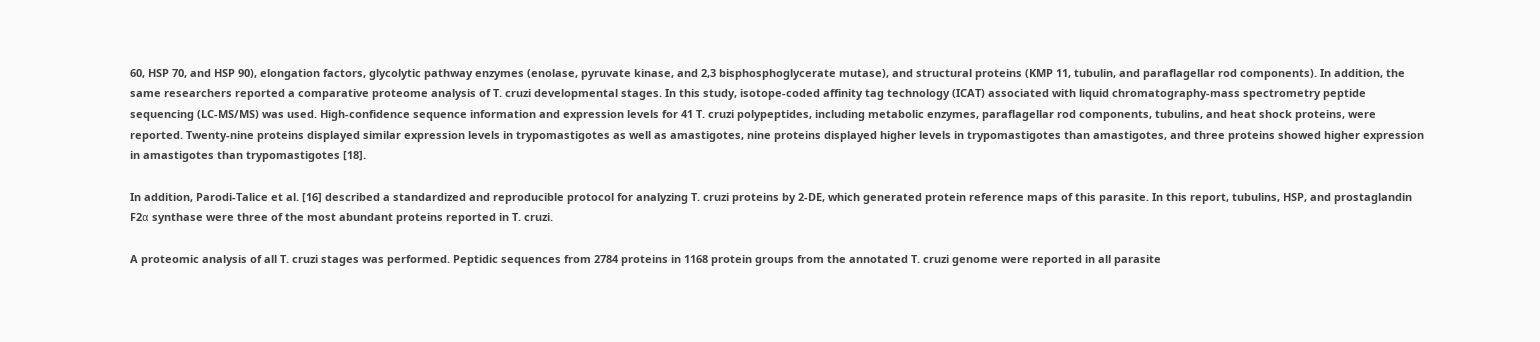60, HSP 70, and HSP 90), elongation factors, glycolytic pathway enzymes (enolase, pyruvate kinase, and 2,3 bisphosphoglycerate mutase), and structural proteins (KMP 11, tubulin, and paraflagellar rod components). In addition, the same researchers reported a comparative proteome analysis of T. cruzi developmental stages. In this study, isotope-coded affinity tag technology (ICAT) associated with liquid chromatography-mass spectrometry peptide sequencing (LC-MS/MS) was used. High-confidence sequence information and expression levels for 41 T. cruzi polypeptides, including metabolic enzymes, paraflagellar rod components, tubulins, and heat shock proteins, were reported. Twenty-nine proteins displayed similar expression levels in trypomastigotes as well as amastigotes, nine proteins displayed higher levels in trypomastigotes than amastigotes, and three proteins showed higher expression in amastigotes than trypomastigotes [18].

In addition, Parodi-Talice et al. [16] described a standardized and reproducible protocol for analyzing T. cruzi proteins by 2-DE, which generated protein reference maps of this parasite. In this report, tubulins, HSP, and prostaglandin F2α synthase were three of the most abundant proteins reported in T. cruzi.

A proteomic analysis of all T. cruzi stages was performed. Peptidic sequences from 2784 proteins in 1168 protein groups from the annotated T. cruzi genome were reported in all parasite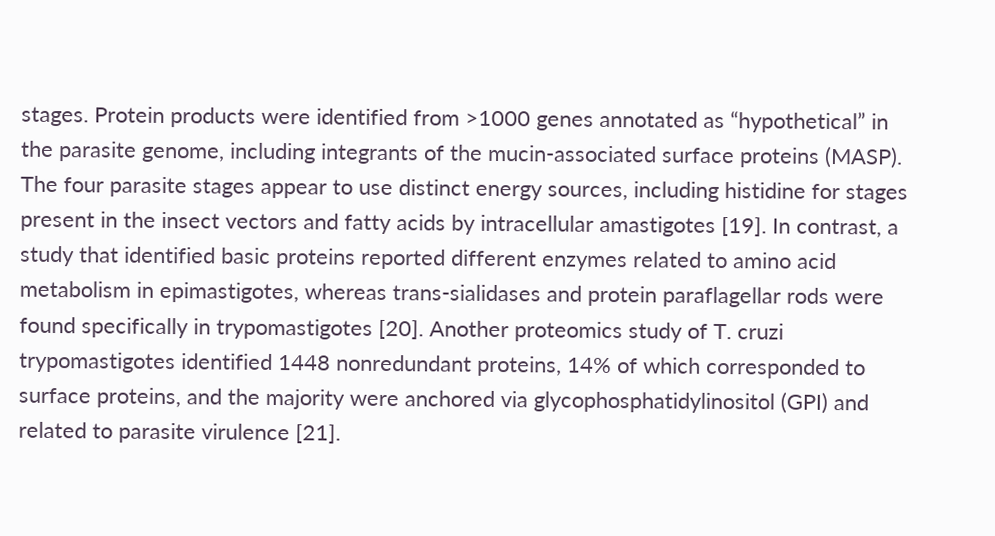stages. Protein products were identified from >1000 genes annotated as “hypothetical” in the parasite genome, including integrants of the mucin-associated surface proteins (MASP). The four parasite stages appear to use distinct energy sources, including histidine for stages present in the insect vectors and fatty acids by intracellular amastigotes [19]. In contrast, a study that identified basic proteins reported different enzymes related to amino acid metabolism in epimastigotes, whereas trans-sialidases and protein paraflagellar rods were found specifically in trypomastigotes [20]. Another proteomics study of T. cruzi trypomastigotes identified 1448 nonredundant proteins, 14% of which corresponded to surface proteins, and the majority were anchored via glycophosphatidylinositol (GPI) and related to parasite virulence [21].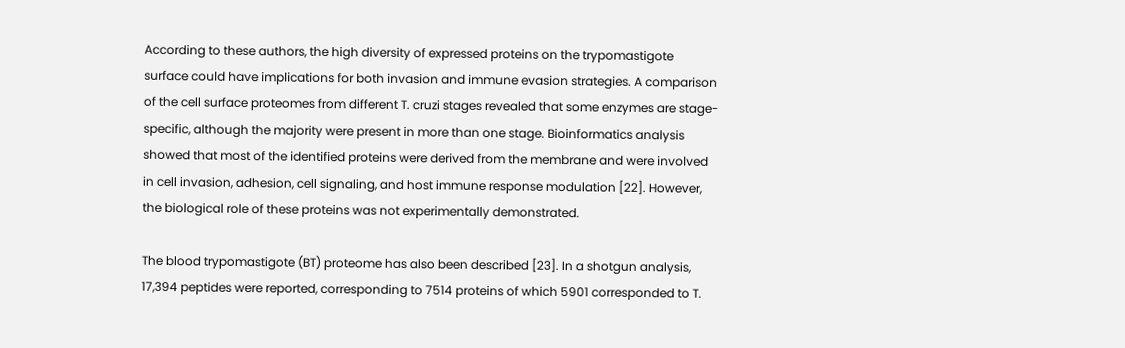According to these authors, the high diversity of expressed proteins on the trypomastigote surface could have implications for both invasion and immune evasion strategies. A comparison of the cell surface proteomes from different T. cruzi stages revealed that some enzymes are stage-specific, although the majority were present in more than one stage. Bioinformatics analysis showed that most of the identified proteins were derived from the membrane and were involved in cell invasion, adhesion, cell signaling, and host immune response modulation [22]. However, the biological role of these proteins was not experimentally demonstrated.

The blood trypomastigote (BT) proteome has also been described [23]. In a shotgun analysis, 17,394 peptides were reported, corresponding to 7514 proteins of which 5901 corresponded to T.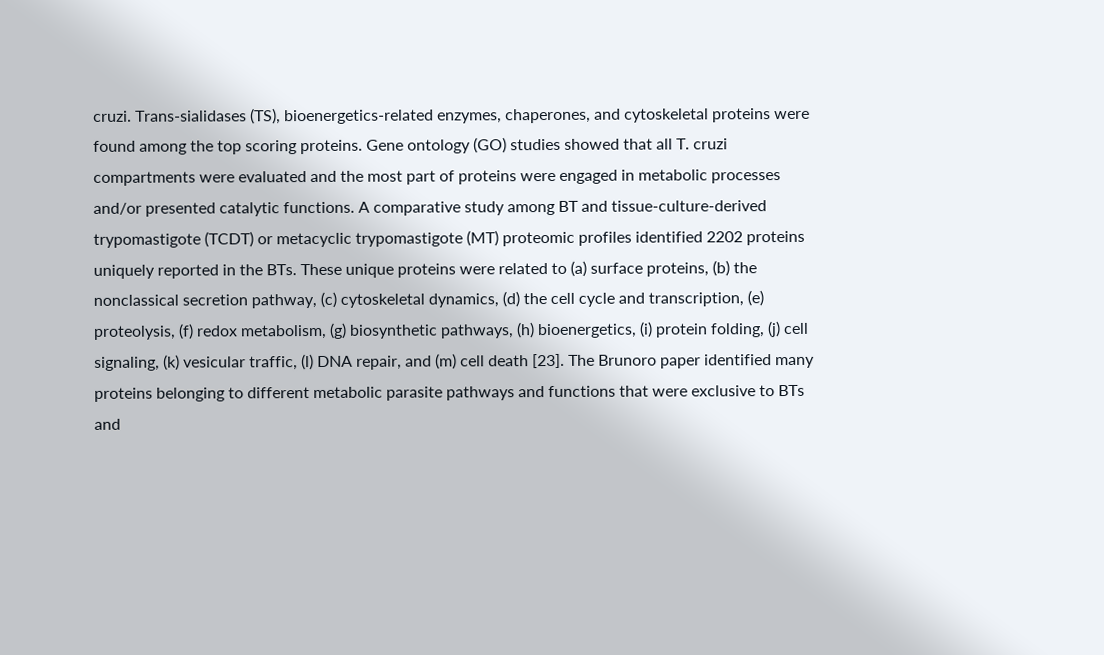cruzi. Trans-sialidases (TS), bioenergetics-related enzymes, chaperones, and cytoskeletal proteins were found among the top scoring proteins. Gene ontology (GO) studies showed that all T. cruzi compartments were evaluated and the most part of proteins were engaged in metabolic processes and/or presented catalytic functions. A comparative study among BT and tissue-culture-derived trypomastigote (TCDT) or metacyclic trypomastigote (MT) proteomic profiles identified 2202 proteins uniquely reported in the BTs. These unique proteins were related to (a) surface proteins, (b) the nonclassical secretion pathway, (c) cytoskeletal dynamics, (d) the cell cycle and transcription, (e) proteolysis, (f) redox metabolism, (g) biosynthetic pathways, (h) bioenergetics, (i) protein folding, (j) cell signaling, (k) vesicular traffic, (l) DNA repair, and (m) cell death [23]. The Brunoro paper identified many proteins belonging to different metabolic parasite pathways and functions that were exclusive to BTs and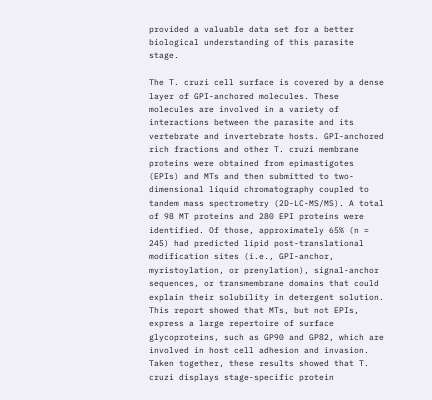provided a valuable data set for a better biological understanding of this parasite stage.

The T. cruzi cell surface is covered by a dense layer of GPI-anchored molecules. These molecules are involved in a variety of interactions between the parasite and its vertebrate and invertebrate hosts. GPI-anchored rich fractions and other T. cruzi membrane proteins were obtained from epimastigotes (EPIs) and MTs and then submitted to two-dimensional liquid chromatography coupled to tandem mass spectrometry (2D-LC-MS/MS). A total of 98 MT proteins and 280 EPI proteins were identified. Of those, approximately 65% (n = 245) had predicted lipid post-translational modification sites (i.e., GPI-anchor, myristoylation, or prenylation), signal-anchor sequences, or transmembrane domains that could explain their solubility in detergent solution. This report showed that MTs, but not EPIs, express a large repertoire of surface glycoproteins, such as GP90 and GP82, which are involved in host cell adhesion and invasion. Taken together, these results showed that T. cruzi displays stage-specific protein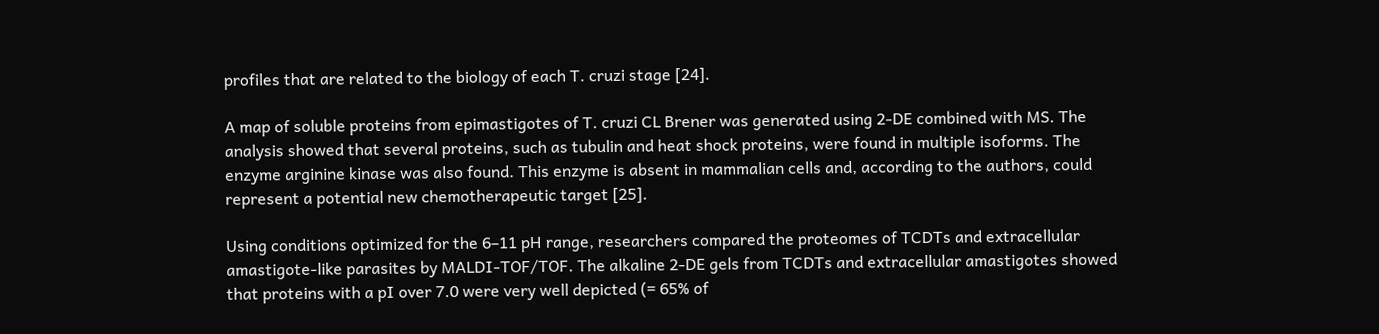profiles that are related to the biology of each T. cruzi stage [24].

A map of soluble proteins from epimastigotes of T. cruzi CL Brener was generated using 2-DE combined with MS. The analysis showed that several proteins, such as tubulin and heat shock proteins, were found in multiple isoforms. The enzyme arginine kinase was also found. This enzyme is absent in mammalian cells and, according to the authors, could represent a potential new chemotherapeutic target [25].

Using conditions optimized for the 6–11 pH range, researchers compared the proteomes of TCDTs and extracellular amastigote-like parasites by MALDI-TOF/TOF. The alkaline 2-DE gels from TCDTs and extracellular amastigotes showed that proteins with a pI over 7.0 were very well depicted (= 65% of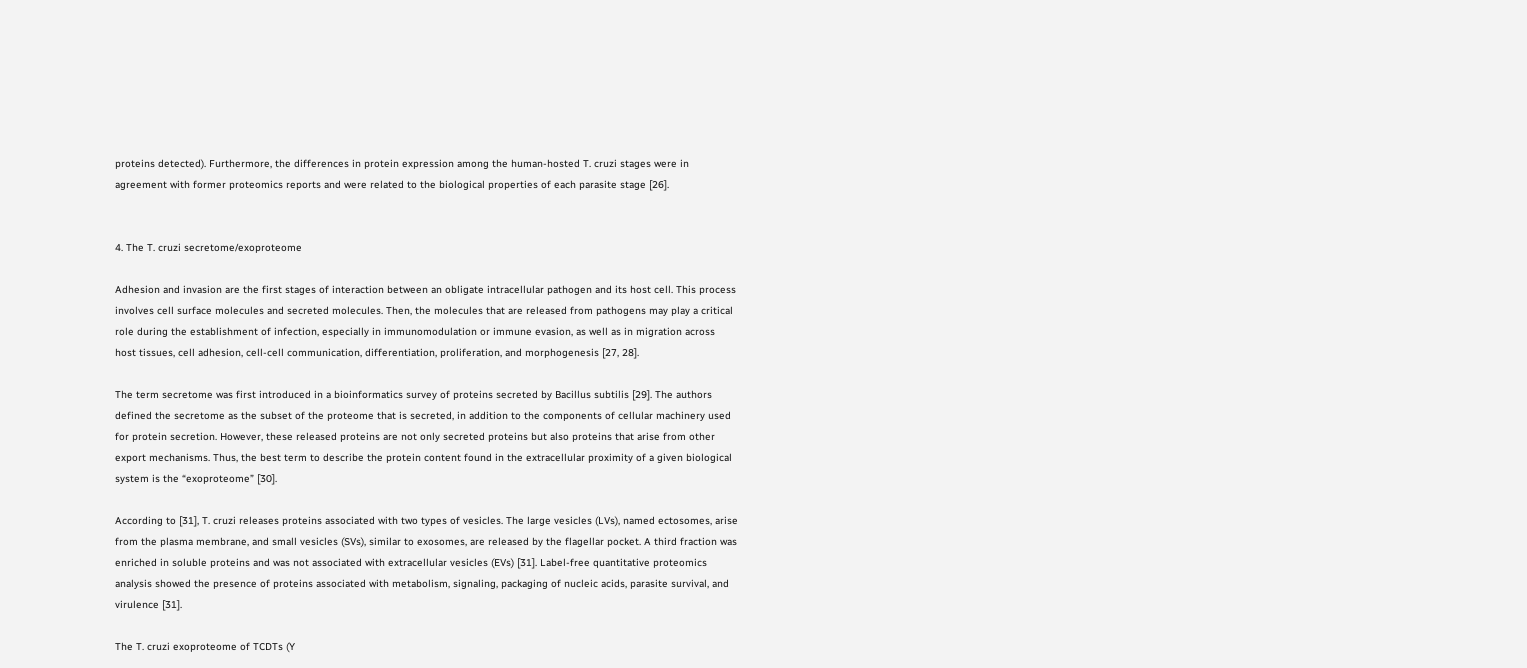proteins detected). Furthermore, the differences in protein expression among the human-hosted T. cruzi stages were in agreement with former proteomics reports and were related to the biological properties of each parasite stage [26].


4. The T. cruzi secretome/exoproteome

Adhesion and invasion are the first stages of interaction between an obligate intracellular pathogen and its host cell. This process involves cell surface molecules and secreted molecules. Then, the molecules that are released from pathogens may play a critical role during the establishment of infection, especially in immunomodulation or immune evasion, as well as in migration across host tissues, cell adhesion, cell-cell communication, differentiation, proliferation, and morphogenesis [27, 28].

The term secretome was first introduced in a bioinformatics survey of proteins secreted by Bacillus subtilis [29]. The authors defined the secretome as the subset of the proteome that is secreted, in addition to the components of cellular machinery used for protein secretion. However, these released proteins are not only secreted proteins but also proteins that arise from other export mechanisms. Thus, the best term to describe the protein content found in the extracellular proximity of a given biological system is the “exoproteome” [30].

According to [31], T. cruzi releases proteins associated with two types of vesicles. The large vesicles (LVs), named ectosomes, arise from the plasma membrane, and small vesicles (SVs), similar to exosomes, are released by the flagellar pocket. A third fraction was enriched in soluble proteins and was not associated with extracellular vesicles (EVs) [31]. Label-free quantitative proteomics analysis showed the presence of proteins associated with metabolism, signaling, packaging of nucleic acids, parasite survival, and virulence [31].

The T. cruzi exoproteome of TCDTs (Y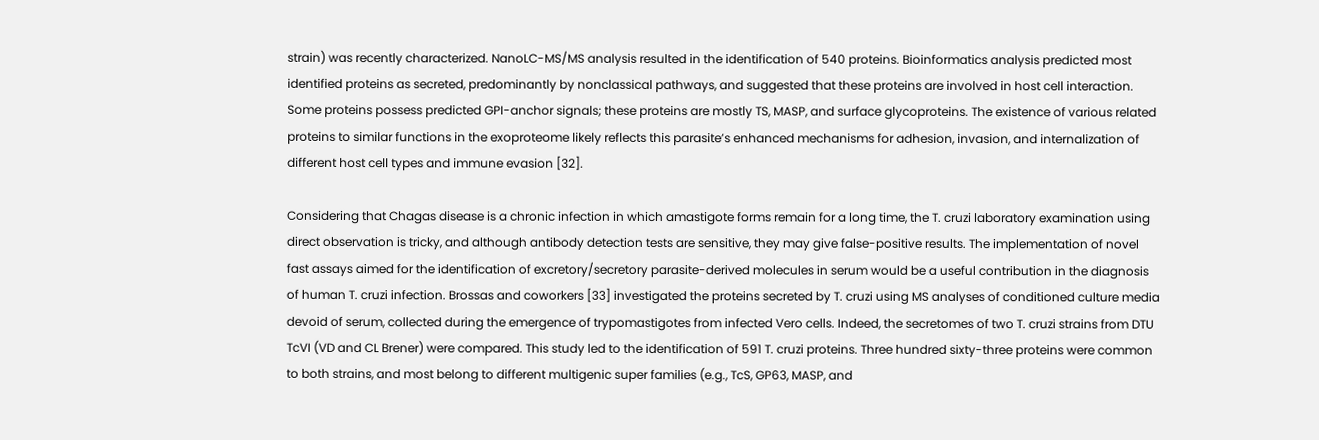strain) was recently characterized. NanoLC-MS/MS analysis resulted in the identification of 540 proteins. Bioinformatics analysis predicted most identified proteins as secreted, predominantly by nonclassical pathways, and suggested that these proteins are involved in host cell interaction. Some proteins possess predicted GPI-anchor signals; these proteins are mostly TS, MASP, and surface glycoproteins. The existence of various related proteins to similar functions in the exoproteome likely reflects this parasite’s enhanced mechanisms for adhesion, invasion, and internalization of different host cell types and immune evasion [32].

Considering that Chagas disease is a chronic infection in which amastigote forms remain for a long time, the T. cruzi laboratory examination using direct observation is tricky, and although antibody detection tests are sensitive, they may give false-positive results. The implementation of novel fast assays aimed for the identification of excretory/secretory parasite-derived molecules in serum would be a useful contribution in the diagnosis of human T. cruzi infection. Brossas and coworkers [33] investigated the proteins secreted by T. cruzi using MS analyses of conditioned culture media devoid of serum, collected during the emergence of trypomastigotes from infected Vero cells. Indeed, the secretomes of two T. cruzi strains from DTU TcVI (VD and CL Brener) were compared. This study led to the identification of 591 T. cruzi proteins. Three hundred sixty-three proteins were common to both strains, and most belong to different multigenic super families (e.g., TcS, GP63, MASP, and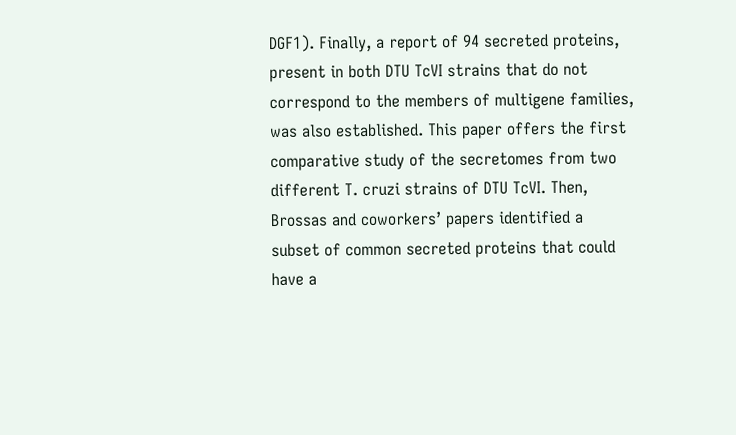DGF1). Finally, a report of 94 secreted proteins, present in both DTU TcVI strains that do not correspond to the members of multigene families, was also established. This paper offers the first comparative study of the secretomes from two different T. cruzi strains of DTU TcVI. Then, Brossas and coworkers’ papers identified a subset of common secreted proteins that could have a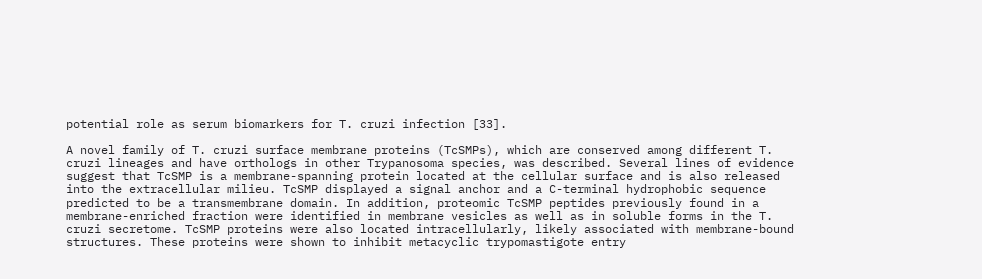potential role as serum biomarkers for T. cruzi infection [33].

A novel family of T. cruzi surface membrane proteins (TcSMPs), which are conserved among different T. cruzi lineages and have orthologs in other Trypanosoma species, was described. Several lines of evidence suggest that TcSMP is a membrane-spanning protein located at the cellular surface and is also released into the extracellular milieu. TcSMP displayed a signal anchor and a C-terminal hydrophobic sequence predicted to be a transmembrane domain. In addition, proteomic TcSMP peptides previously found in a membrane-enriched fraction were identified in membrane vesicles as well as in soluble forms in the T. cruzi secretome. TcSMP proteins were also located intracellularly, likely associated with membrane-bound structures. These proteins were shown to inhibit metacyclic trypomastigote entry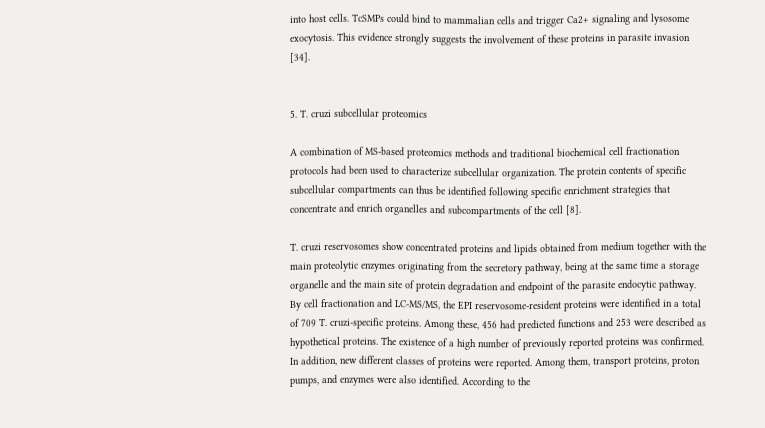into host cells. TcSMPs could bind to mammalian cells and trigger Ca2+ signaling and lysosome exocytosis. This evidence strongly suggests the involvement of these proteins in parasite invasion [34].


5. T. cruzi subcellular proteomics

A combination of MS-based proteomics methods and traditional biochemical cell fractionation protocols had been used to characterize subcellular organization. The protein contents of specific subcellular compartments can thus be identified following specific enrichment strategies that concentrate and enrich organelles and subcompartments of the cell [8].

T. cruzi reservosomes show concentrated proteins and lipids obtained from medium together with the main proteolytic enzymes originating from the secretory pathway, being at the same time a storage organelle and the main site of protein degradation and endpoint of the parasite endocytic pathway. By cell fractionation and LC-MS/MS, the EPI reservosome-resident proteins were identified in a total of 709 T. cruzi-specific proteins. Among these, 456 had predicted functions and 253 were described as hypothetical proteins. The existence of a high number of previously reported proteins was confirmed. In addition, new different classes of proteins were reported. Among them, transport proteins, proton pumps, and enzymes were also identified. According to the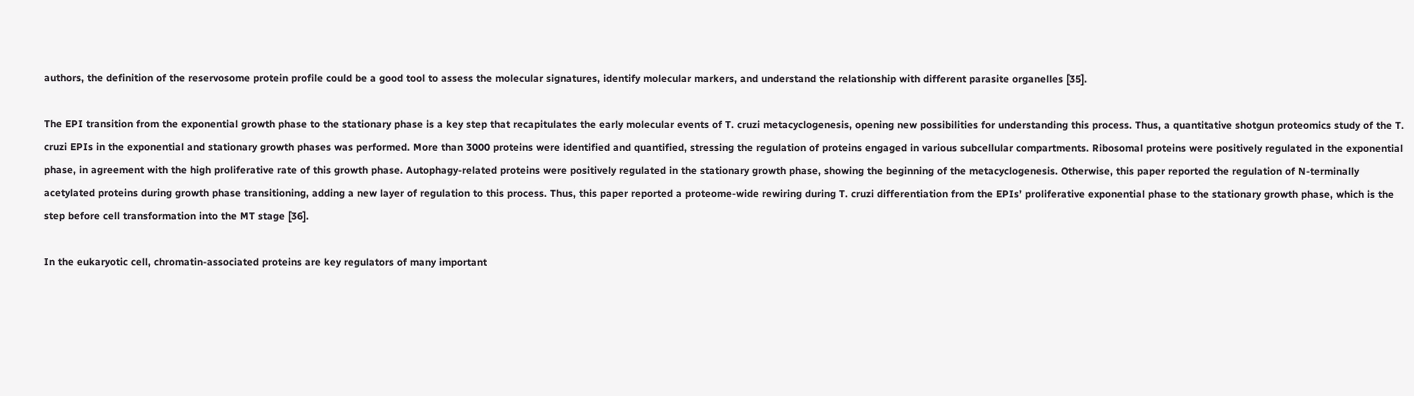authors, the definition of the reservosome protein profile could be a good tool to assess the molecular signatures, identify molecular markers, and understand the relationship with different parasite organelles [35].

The EPI transition from the exponential growth phase to the stationary phase is a key step that recapitulates the early molecular events of T. cruzi metacyclogenesis, opening new possibilities for understanding this process. Thus, a quantitative shotgun proteomics study of the T. cruzi EPIs in the exponential and stationary growth phases was performed. More than 3000 proteins were identified and quantified, stressing the regulation of proteins engaged in various subcellular compartments. Ribosomal proteins were positively regulated in the exponential phase, in agreement with the high proliferative rate of this growth phase. Autophagy-related proteins were positively regulated in the stationary growth phase, showing the beginning of the metacyclogenesis. Otherwise, this paper reported the regulation of N-terminally acetylated proteins during growth phase transitioning, adding a new layer of regulation to this process. Thus, this paper reported a proteome-wide rewiring during T. cruzi differentiation from the EPIs’ proliferative exponential phase to the stationary growth phase, which is the step before cell transformation into the MT stage [36].

In the eukaryotic cell, chromatin-associated proteins are key regulators of many important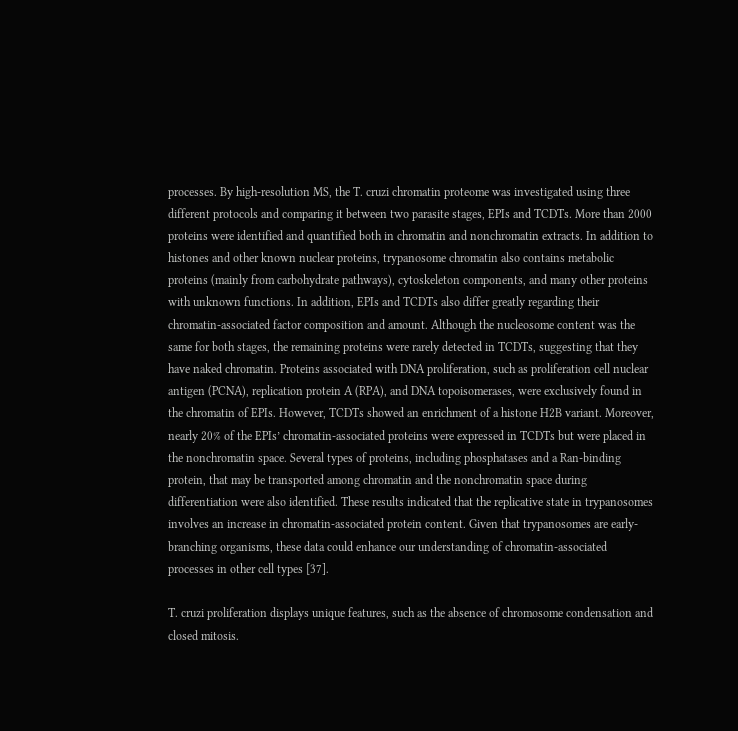processes. By high-resolution MS, the T. cruzi chromatin proteome was investigated using three different protocols and comparing it between two parasite stages, EPIs and TCDTs. More than 2000 proteins were identified and quantified both in chromatin and nonchromatin extracts. In addition to histones and other known nuclear proteins, trypanosome chromatin also contains metabolic proteins (mainly from carbohydrate pathways), cytoskeleton components, and many other proteins with unknown functions. In addition, EPIs and TCDTs also differ greatly regarding their chromatin-associated factor composition and amount. Although the nucleosome content was the same for both stages, the remaining proteins were rarely detected in TCDTs, suggesting that they have naked chromatin. Proteins associated with DNA proliferation, such as proliferation cell nuclear antigen (PCNA), replication protein A (RPA), and DNA topoisomerases, were exclusively found in the chromatin of EPIs. However, TCDTs showed an enrichment of a histone H2B variant. Moreover, nearly 20% of the EPIs’ chromatin-associated proteins were expressed in TCDTs but were placed in the nonchromatin space. Several types of proteins, including phosphatases and a Ran-binding protein, that may be transported among chromatin and the nonchromatin space during differentiation were also identified. These results indicated that the replicative state in trypanosomes involves an increase in chromatin-associated protein content. Given that trypanosomes are early-branching organisms, these data could enhance our understanding of chromatin-associated processes in other cell types [37].

T. cruzi proliferation displays unique features, such as the absence of chromosome condensation and closed mitosis.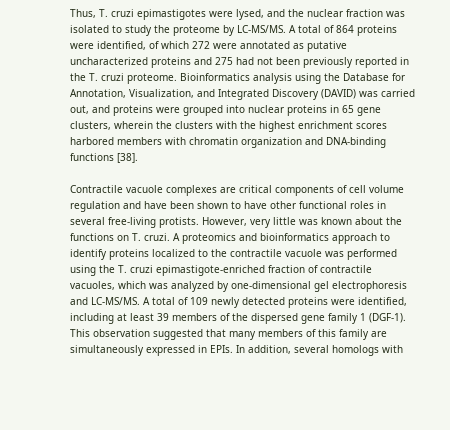Thus, T. cruzi epimastigotes were lysed, and the nuclear fraction was isolated to study the proteome by LC-MS/MS. A total of 864 proteins were identified, of which 272 were annotated as putative uncharacterized proteins and 275 had not been previously reported in the T. cruzi proteome. Bioinformatics analysis using the Database for Annotation, Visualization, and Integrated Discovery (DAVID) was carried out, and proteins were grouped into nuclear proteins in 65 gene clusters, wherein the clusters with the highest enrichment scores harbored members with chromatin organization and DNA-binding functions [38].

Contractile vacuole complexes are critical components of cell volume regulation and have been shown to have other functional roles in several free-living protists. However, very little was known about the functions on T. cruzi. A proteomics and bioinformatics approach to identify proteins localized to the contractile vacuole was performed using the T. cruzi epimastigote-enriched fraction of contractile vacuoles, which was analyzed by one-dimensional gel electrophoresis and LC-MS/MS. A total of 109 newly detected proteins were identified, including at least 39 members of the dispersed gene family 1 (DGF-1). This observation suggested that many members of this family are simultaneously expressed in EPIs. In addition, several homologs with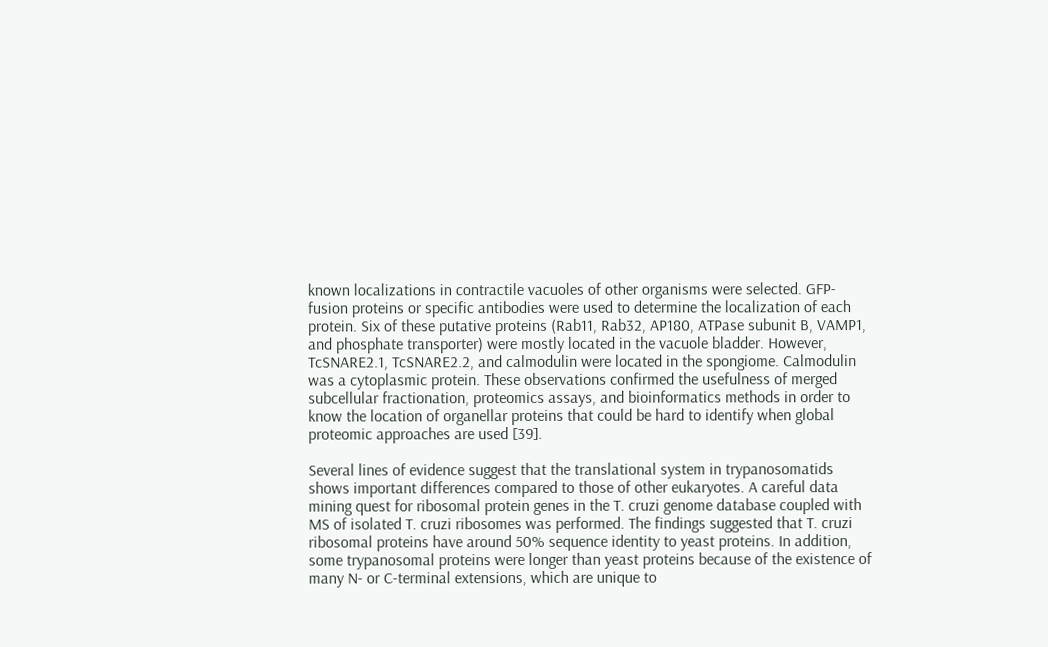known localizations in contractile vacuoles of other organisms were selected. GFP-fusion proteins or specific antibodies were used to determine the localization of each protein. Six of these putative proteins (Rab11, Rab32, AP180, ATPase subunit B, VAMP1, and phosphate transporter) were mostly located in the vacuole bladder. However, TcSNARE2.1, TcSNARE2.2, and calmodulin were located in the spongiome. Calmodulin was a cytoplasmic protein. These observations confirmed the usefulness of merged subcellular fractionation, proteomics assays, and bioinformatics methods in order to know the location of organellar proteins that could be hard to identify when global proteomic approaches are used [39].

Several lines of evidence suggest that the translational system in trypanosomatids shows important differences compared to those of other eukaryotes. A careful data mining quest for ribosomal protein genes in the T. cruzi genome database coupled with MS of isolated T. cruzi ribosomes was performed. The findings suggested that T. cruzi ribosomal proteins have around 50% sequence identity to yeast proteins. In addition, some trypanosomal proteins were longer than yeast proteins because of the existence of many N- or C-terminal extensions, which are unique to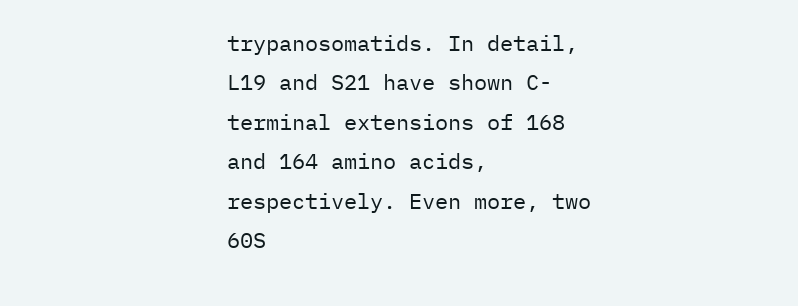trypanosomatids. In detail, L19 and S21 have shown C-terminal extensions of 168 and 164 amino acids, respectively. Even more, two 60S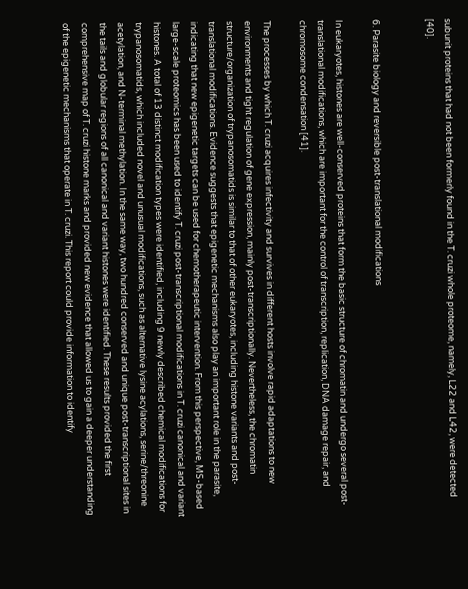subunit proteins that had not been formerly found in the T. cruzi whole proteome, namely, L22 and L42, were detected [40].


6. Parasite biology and reversible post-translational modifications

In eukaryotes, histones are well-conserved proteins that form the basic structure of chromatin and undergo several post-translational modifications, which are important for the control of transcription, replication, DNA damage repair, and chromosome condensation [41].

The processes by which T. cruzi acquires infectivity and survives in different hosts involve rapid adaptations to new environments and tight regulation of gene expression, mainly post-transcriptionally. Nevertheless, the chromatin structure/organization of trypanosomatids is similar to that of other eukaryotes, including histone variants and post-translational modifications. Evidence suggests that epigenetic mechanisms also play an important role in the parasite, indicating that new epigenetic targets can be used for chemotherapeutic intervention. From this perspective, MS-based large-scale proteomics has been used to identify T. cruzi post-transcriptional modifications in T. cruzi canonical and variant histones. A total of 13 distinct modification types were identified, including 9 newly described chemical modifications for trypanosomatids, which included novel and unusual modifications, such as alternative lysine acylations, serine/threonine acetylation, and N-terminal methylation. In the same way, two hundred conserved and unique post-transcriptional sites in the tails and globular regions of all canonical and variant histones were identified. These results provided the first comprehensive map of T. cruzi histone marks and provided new evidence that allowed us to gain a deeper understanding of the epigenetic mechanisms that operate in T. cruzi. This report could provide information to identify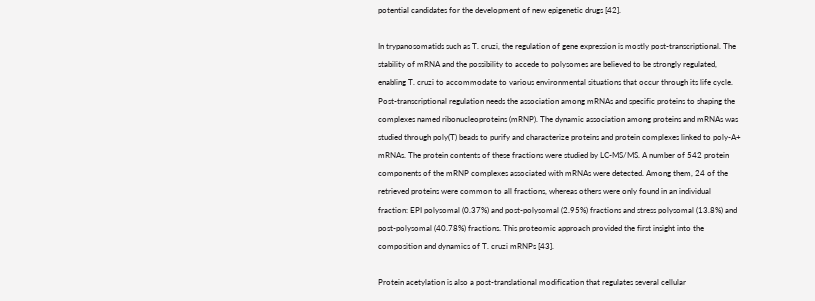potential candidates for the development of new epigenetic drugs [42].

In trypanosomatids such as T. cruzi, the regulation of gene expression is mostly post-transcriptional. The stability of mRNA and the possibility to accede to polysomes are believed to be strongly regulated, enabling T. cruzi to accommodate to various environmental situations that occur through its life cycle. Post-transcriptional regulation needs the association among mRNAs and specific proteins to shaping the complexes named ribonucleoproteins (mRNP). The dynamic association among proteins and mRNAs was studied through poly(T) beads to purify and characterize proteins and protein complexes linked to poly-A+ mRNAs. The protein contents of these fractions were studied by LC-MS/MS. A number of 542 protein components of the mRNP complexes associated with mRNAs were detected. Among them, 24 of the retrieved proteins were common to all fractions, whereas others were only found in an individual fraction: EPI polysomal (0.37%) and post-polysomal (2.95%) fractions and stress polysomal (13.8%) and post-polysomal (40.78%) fractions. This proteomic approach provided the first insight into the composition and dynamics of T. cruzi mRNPs [43].

Protein acetylation is also a post-translational modification that regulates several cellular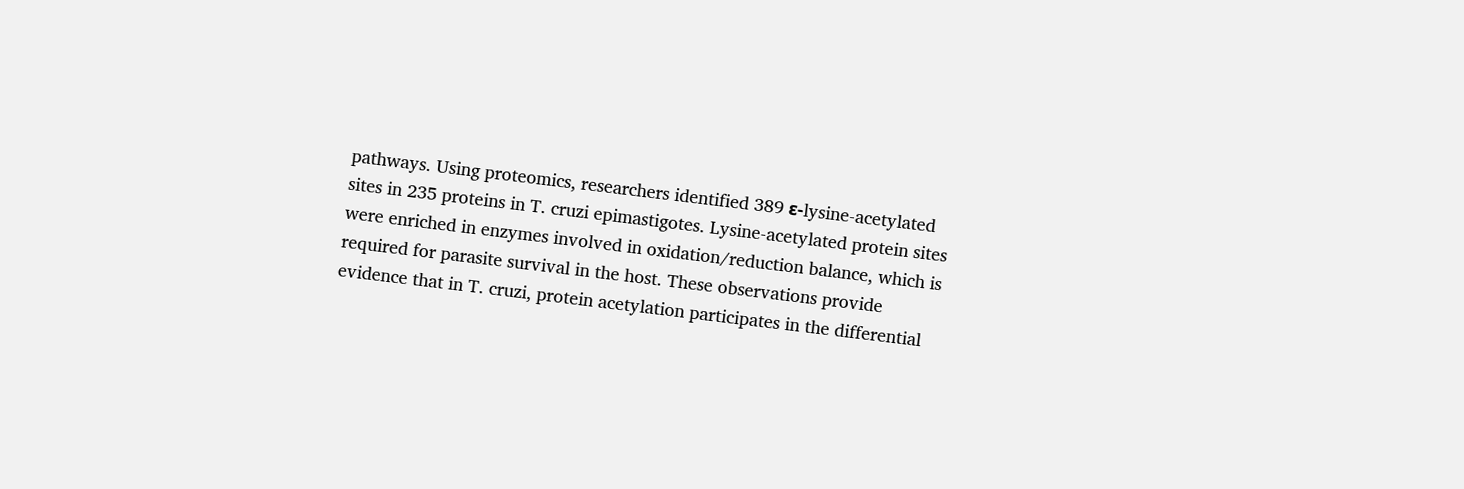pathways. Using proteomics, researchers identified 389 ε-lysine-acetylated sites in 235 proteins in T. cruzi epimastigotes. Lysine-acetylated protein sites were enriched in enzymes involved in oxidation/reduction balance, which is required for parasite survival in the host. These observations provide evidence that in T. cruzi, protein acetylation participates in the differential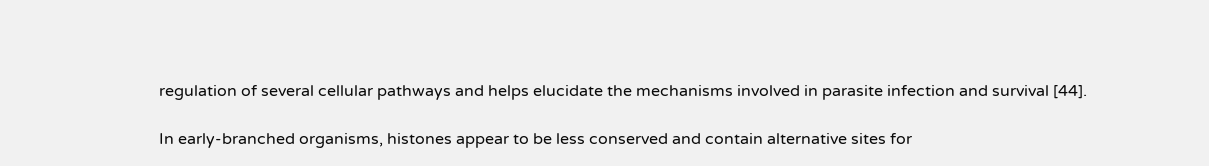regulation of several cellular pathways and helps elucidate the mechanisms involved in parasite infection and survival [44].

In early-branched organisms, histones appear to be less conserved and contain alternative sites for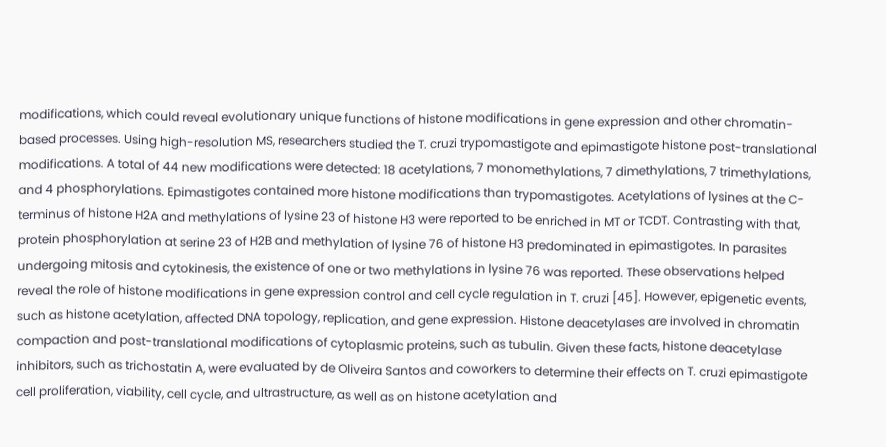modifications, which could reveal evolutionary unique functions of histone modifications in gene expression and other chromatin-based processes. Using high-resolution MS, researchers studied the T. cruzi trypomastigote and epimastigote histone post-translational modifications. A total of 44 new modifications were detected: 18 acetylations, 7 monomethylations, 7 dimethylations, 7 trimethylations, and 4 phosphorylations. Epimastigotes contained more histone modifications than trypomastigotes. Acetylations of lysines at the C-terminus of histone H2A and methylations of lysine 23 of histone H3 were reported to be enriched in MT or TCDT. Contrasting with that, protein phosphorylation at serine 23 of H2B and methylation of lysine 76 of histone H3 predominated in epimastigotes. In parasites undergoing mitosis and cytokinesis, the existence of one or two methylations in lysine 76 was reported. These observations helped reveal the role of histone modifications in gene expression control and cell cycle regulation in T. cruzi [45]. However, epigenetic events, such as histone acetylation, affected DNA topology, replication, and gene expression. Histone deacetylases are involved in chromatin compaction and post-translational modifications of cytoplasmic proteins, such as tubulin. Given these facts, histone deacetylase inhibitors, such as trichostatin A, were evaluated by de Oliveira Santos and coworkers to determine their effects on T. cruzi epimastigote cell proliferation, viability, cell cycle, and ultrastructure, as well as on histone acetylation and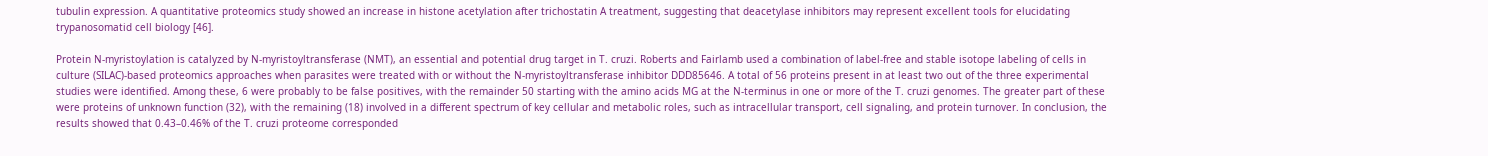tubulin expression. A quantitative proteomics study showed an increase in histone acetylation after trichostatin A treatment, suggesting that deacetylase inhibitors may represent excellent tools for elucidating trypanosomatid cell biology [46].

Protein N-myristoylation is catalyzed by N-myristoyltransferase (NMT), an essential and potential drug target in T. cruzi. Roberts and Fairlamb used a combination of label-free and stable isotope labeling of cells in culture (SILAC)-based proteomics approaches when parasites were treated with or without the N-myristoyltransferase inhibitor DDD85646. A total of 56 proteins present in at least two out of the three experimental studies were identified. Among these, 6 were probably to be false positives, with the remainder 50 starting with the amino acids MG at the N-terminus in one or more of the T. cruzi genomes. The greater part of these were proteins of unknown function (32), with the remaining (18) involved in a different spectrum of key cellular and metabolic roles, such as intracellular transport, cell signaling, and protein turnover. In conclusion, the results showed that 0.43–0.46% of the T. cruzi proteome corresponded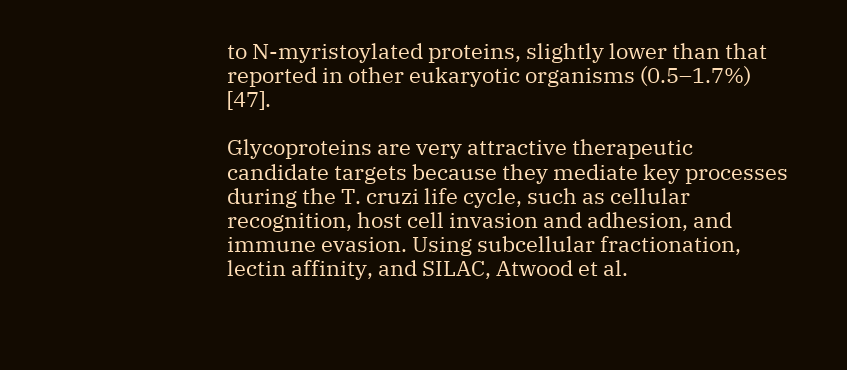to N-myristoylated proteins, slightly lower than that reported in other eukaryotic organisms (0.5–1.7%) [47].

Glycoproteins are very attractive therapeutic candidate targets because they mediate key processes during the T. cruzi life cycle, such as cellular recognition, host cell invasion and adhesion, and immune evasion. Using subcellular fractionation, lectin affinity, and SILAC, Atwood et al.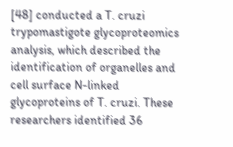[48] conducted a T. cruzi trypomastigote glycoproteomics analysis, which described the identification of organelles and cell surface N-linked glycoproteins of T. cruzi. These researchers identified 36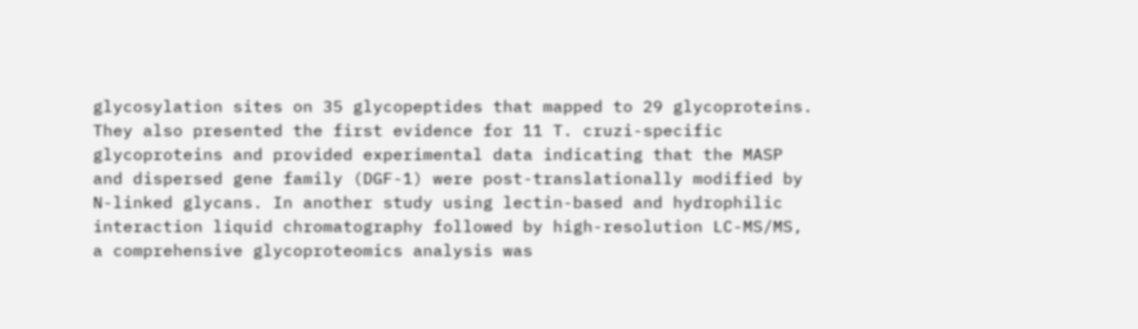glycosylation sites on 35 glycopeptides that mapped to 29 glycoproteins. They also presented the first evidence for 11 T. cruzi-specific glycoproteins and provided experimental data indicating that the MASP and dispersed gene family (DGF-1) were post-translationally modified by N-linked glycans. In another study using lectin-based and hydrophilic interaction liquid chromatography followed by high-resolution LC-MS/MS, a comprehensive glycoproteomics analysis was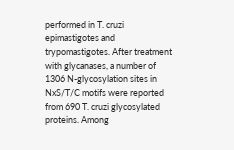performed in T. cruzi epimastigotes and trypomastigotes. After treatment with glycanases, a number of 1306 N-glycosylation sites in NxS/T/C motifs were reported from 690 T. cruzi glycosylated proteins. Among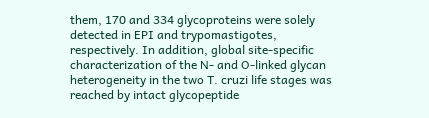them, 170 and 334 glycoproteins were solely detected in EPI and trypomastigotes, respectively. In addition, global site-specific characterization of the N- and O-linked glycan heterogeneity in the two T. cruzi life stages was reached by intact glycopeptide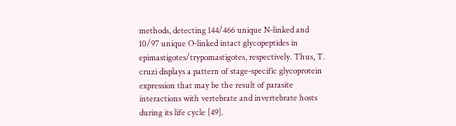methods, detecting 144/466 unique N-linked and 10/97 unique O-linked intact glycopeptides in epimastigotes/trypomastigotes, respectively. Thus, T. cruzi displays a pattern of stage-specific glycoprotein expression that may be the result of parasite interactions with vertebrate and invertebrate hosts during its life cycle [49].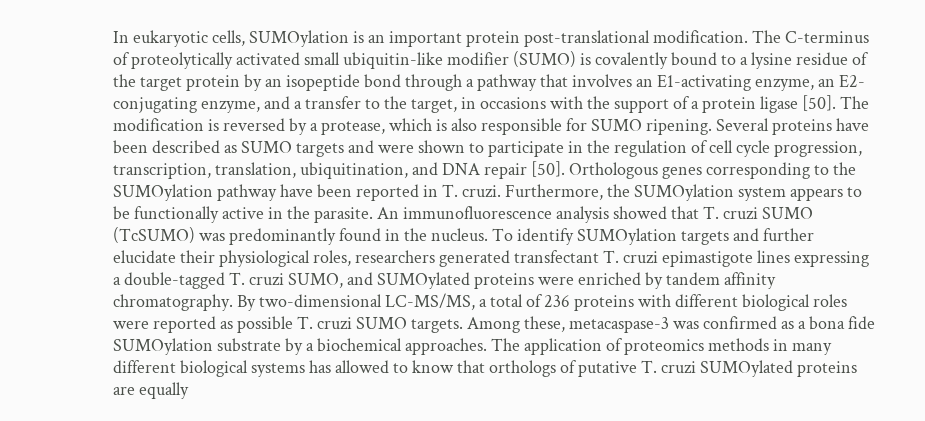In eukaryotic cells, SUMOylation is an important protein post-translational modification. The C-terminus of proteolytically activated small ubiquitin-like modifier (SUMO) is covalently bound to a lysine residue of the target protein by an isopeptide bond through a pathway that involves an E1-activating enzyme, an E2-conjugating enzyme, and a transfer to the target, in occasions with the support of a protein ligase [50]. The modification is reversed by a protease, which is also responsible for SUMO ripening. Several proteins have been described as SUMO targets and were shown to participate in the regulation of cell cycle progression, transcription, translation, ubiquitination, and DNA repair [50]. Orthologous genes corresponding to the SUMOylation pathway have been reported in T. cruzi. Furthermore, the SUMOylation system appears to be functionally active in the parasite. An immunofluorescence analysis showed that T. cruzi SUMO (TcSUMO) was predominantly found in the nucleus. To identify SUMOylation targets and further elucidate their physiological roles, researchers generated transfectant T. cruzi epimastigote lines expressing a double-tagged T. cruzi SUMO, and SUMOylated proteins were enriched by tandem affinity chromatography. By two-dimensional LC-MS/MS, a total of 236 proteins with different biological roles were reported as possible T. cruzi SUMO targets. Among these, metacaspase-3 was confirmed as a bona fide SUMOylation substrate by a biochemical approaches. The application of proteomics methods in many different biological systems has allowed to know that orthologs of putative T. cruzi SUMOylated proteins are equally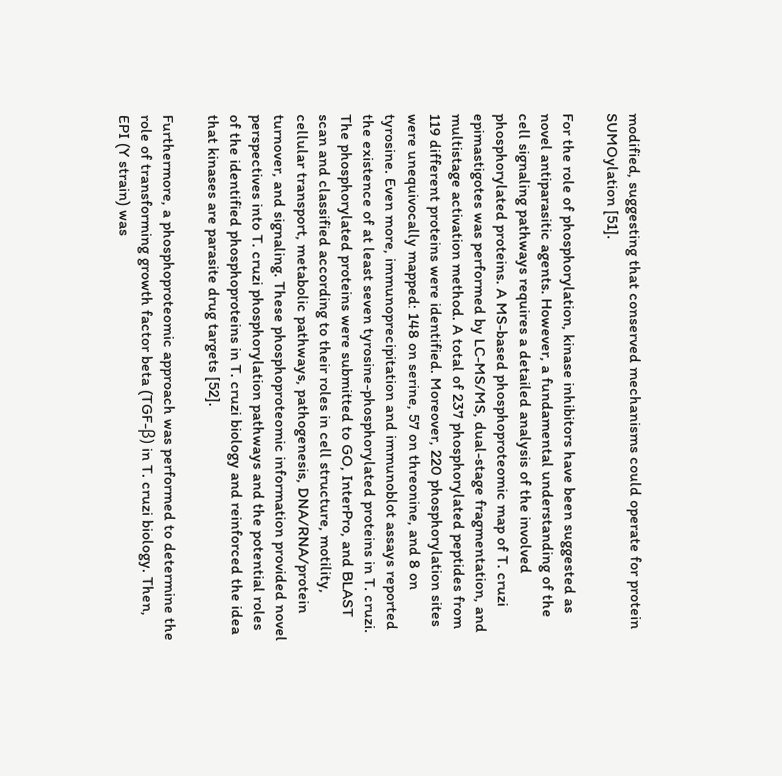modified, suggesting that conserved mechanisms could operate for protein SUMOylation [51].

For the role of phosphorylation, kinase inhibitors have been suggested as novel antiparasitic agents. However, a fundamental understanding of the cell signaling pathways requires a detailed analysis of the involved phosphorylated proteins. A MS-based phosphoproteomic map of T. cruzi epimastigotes was performed by LC-MS/MS, dual-stage fragmentation, and multistage activation method. A total of 237 phosphorylated peptides from 119 different proteins were identified. Moreover, 220 phosphorylation sites were unequivocally mapped: 148 on serine, 57 on threonine, and 8 on tyrosine. Even more, immunoprecipitation and immunoblot assays reported the existence of at least seven tyrosine-phosphorylated proteins in T. cruzi. The phosphorylated proteins were submitted to GO, InterPro, and BLAST scan and classified according to their roles in cell structure, motility, cellular transport, metabolic pathways, pathogenesis, DNA/RNA/protein turnover, and signaling. These phosphoproteomic information provided novel perspectives into T. cruzi phosphorylation pathways and the potential roles of the identified phosphoproteins in T. cruzi biology and reinforced the idea that kinases are parasite drug targets [52].

Furthermore, a phosphoproteomic approach was performed to determine the role of transforming growth factor beta (TGF-β) in T. cruzi biology. Then, EPI (Y strain) was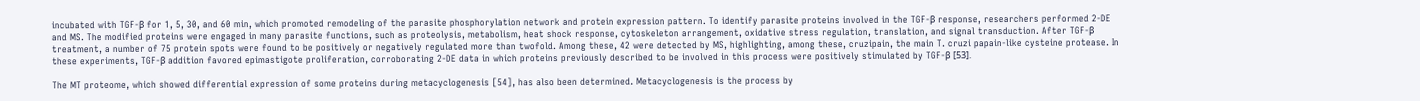incubated with TGF-β for 1, 5, 30, and 60 min, which promoted remodeling of the parasite phosphorylation network and protein expression pattern. To identify parasite proteins involved in the TGF-β response, researchers performed 2-DE and MS. The modified proteins were engaged in many parasite functions, such as proteolysis, metabolism, heat shock response, cytoskeleton arrangement, oxidative stress regulation, translation, and signal transduction. After TGF-β treatment, a number of 75 protein spots were found to be positively or negatively regulated more than twofold. Among these, 42 were detected by MS, highlighting, among these, cruzipain, the main T. cruzi papain-like cysteine protease. In these experiments, TGF-β addition favored epimastigote proliferation, corroborating 2-DE data in which proteins previously described to be involved in this process were positively stimulated by TGF-β [53].

The MT proteome, which showed differential expression of some proteins during metacyclogenesis [54], has also been determined. Metacyclogenesis is the process by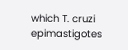which T. cruzi epimastigotes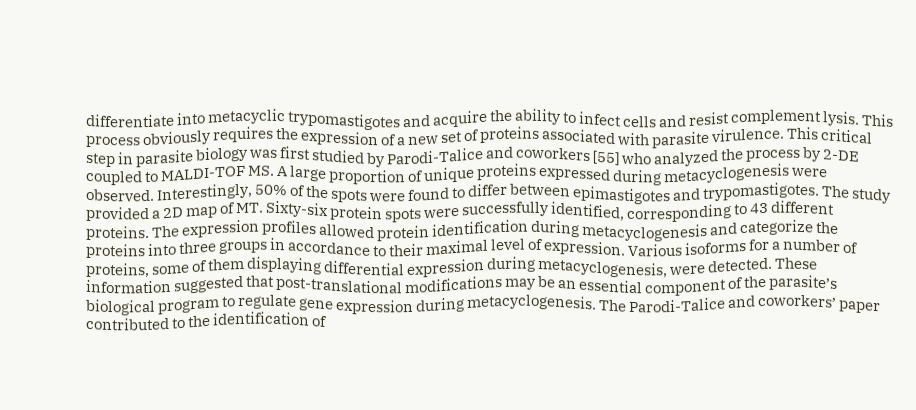differentiate into metacyclic trypomastigotes and acquire the ability to infect cells and resist complement lysis. This process obviously requires the expression of a new set of proteins associated with parasite virulence. This critical step in parasite biology was first studied by Parodi-Talice and coworkers [55] who analyzed the process by 2-DE coupled to MALDI-TOF MS. A large proportion of unique proteins expressed during metacyclogenesis were observed. Interestingly, 50% of the spots were found to differ between epimastigotes and trypomastigotes. The study provided a 2D map of MT. Sixty-six protein spots were successfully identified, corresponding to 43 different proteins. The expression profiles allowed protein identification during metacyclogenesis and categorize the proteins into three groups in accordance to their maximal level of expression. Various isoforms for a number of proteins, some of them displaying differential expression during metacyclogenesis, were detected. These information suggested that post-translational modifications may be an essential component of the parasite’s biological program to regulate gene expression during metacyclogenesis. The Parodi-Talice and coworkers’ paper contributed to the identification of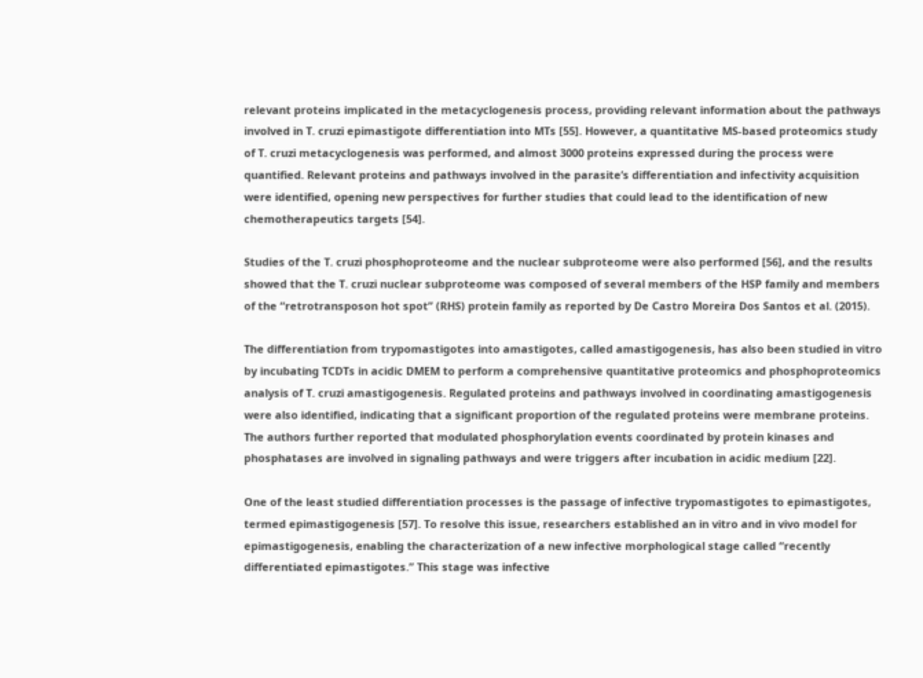relevant proteins implicated in the metacyclogenesis process, providing relevant information about the pathways involved in T. cruzi epimastigote differentiation into MTs [55]. However, a quantitative MS-based proteomics study of T. cruzi metacyclogenesis was performed, and almost 3000 proteins expressed during the process were quantified. Relevant proteins and pathways involved in the parasite’s differentiation and infectivity acquisition were identified, opening new perspectives for further studies that could lead to the identification of new chemotherapeutics targets [54].

Studies of the T. cruzi phosphoproteome and the nuclear subproteome were also performed [56], and the results showed that the T. cruzi nuclear subproteome was composed of several members of the HSP family and members of the “retrotransposon hot spot” (RHS) protein family as reported by De Castro Moreira Dos Santos et al. (2015).

The differentiation from trypomastigotes into amastigotes, called amastigogenesis, has also been studied in vitro by incubating TCDTs in acidic DMEM to perform a comprehensive quantitative proteomics and phosphoproteomics analysis of T. cruzi amastigogenesis. Regulated proteins and pathways involved in coordinating amastigogenesis were also identified, indicating that a significant proportion of the regulated proteins were membrane proteins. The authors further reported that modulated phosphorylation events coordinated by protein kinases and phosphatases are involved in signaling pathways and were triggers after incubation in acidic medium [22].

One of the least studied differentiation processes is the passage of infective trypomastigotes to epimastigotes, termed epimastigogenesis [57]. To resolve this issue, researchers established an in vitro and in vivo model for epimastigogenesis, enabling the characterization of a new infective morphological stage called “recently differentiated epimastigotes.” This stage was infective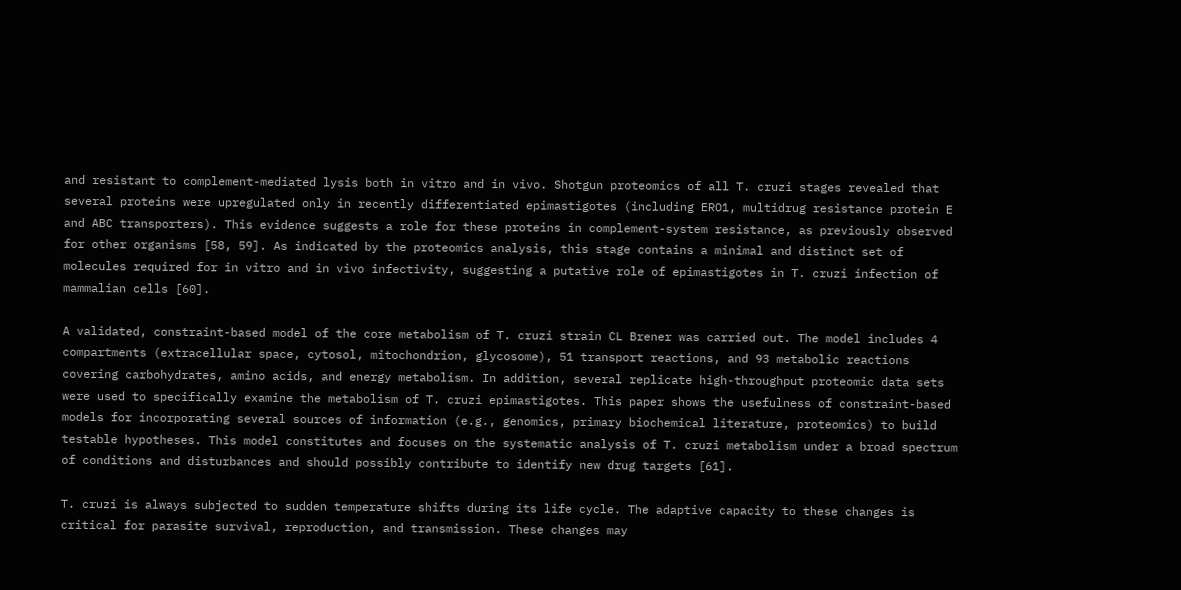and resistant to complement-mediated lysis both in vitro and in vivo. Shotgun proteomics of all T. cruzi stages revealed that several proteins were upregulated only in recently differentiated epimastigotes (including ERO1, multidrug resistance protein E and ABC transporters). This evidence suggests a role for these proteins in complement-system resistance, as previously observed for other organisms [58, 59]. As indicated by the proteomics analysis, this stage contains a minimal and distinct set of molecules required for in vitro and in vivo infectivity, suggesting a putative role of epimastigotes in T. cruzi infection of mammalian cells [60].

A validated, constraint-based model of the core metabolism of T. cruzi strain CL Brener was carried out. The model includes 4 compartments (extracellular space, cytosol, mitochondrion, glycosome), 51 transport reactions, and 93 metabolic reactions covering carbohydrates, amino acids, and energy metabolism. In addition, several replicate high-throughput proteomic data sets were used to specifically examine the metabolism of T. cruzi epimastigotes. This paper shows the usefulness of constraint-based models for incorporating several sources of information (e.g., genomics, primary biochemical literature, proteomics) to build testable hypotheses. This model constitutes and focuses on the systematic analysis of T. cruzi metabolism under a broad spectrum of conditions and disturbances and should possibly contribute to identify new drug targets [61].

T. cruzi is always subjected to sudden temperature shifts during its life cycle. The adaptive capacity to these changes is critical for parasite survival, reproduction, and transmission. These changes may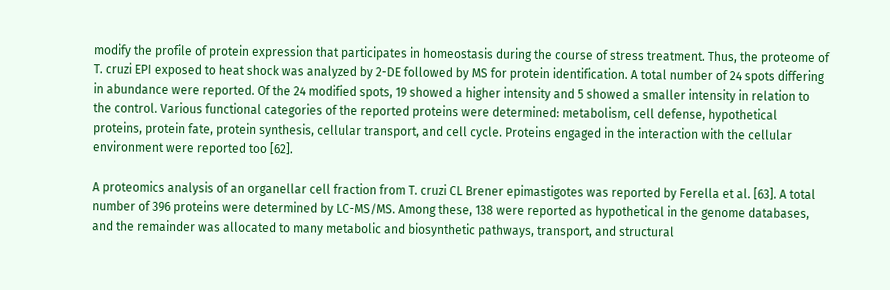modify the profile of protein expression that participates in homeostasis during the course of stress treatment. Thus, the proteome of T. cruzi EPI exposed to heat shock was analyzed by 2-DE followed by MS for protein identification. A total number of 24 spots differing in abundance were reported. Of the 24 modified spots, 19 showed a higher intensity and 5 showed a smaller intensity in relation to the control. Various functional categories of the reported proteins were determined: metabolism, cell defense, hypothetical proteins, protein fate, protein synthesis, cellular transport, and cell cycle. Proteins engaged in the interaction with the cellular environment were reported too [62].

A proteomics analysis of an organellar cell fraction from T. cruzi CL Brener epimastigotes was reported by Ferella et al. [63]. A total number of 396 proteins were determined by LC-MS/MS. Among these, 138 were reported as hypothetical in the genome databases, and the remainder was allocated to many metabolic and biosynthetic pathways, transport, and structural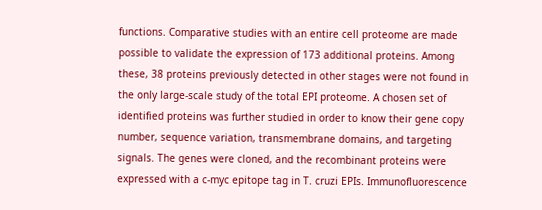functions. Comparative studies with an entire cell proteome are made possible to validate the expression of 173 additional proteins. Among these, 38 proteins previously detected in other stages were not found in the only large-scale study of the total EPI proteome. A chosen set of identified proteins was further studied in order to know their gene copy number, sequence variation, transmembrane domains, and targeting signals. The genes were cloned, and the recombinant proteins were expressed with a c-myc epitope tag in T. cruzi EPIs. Immunofluorescence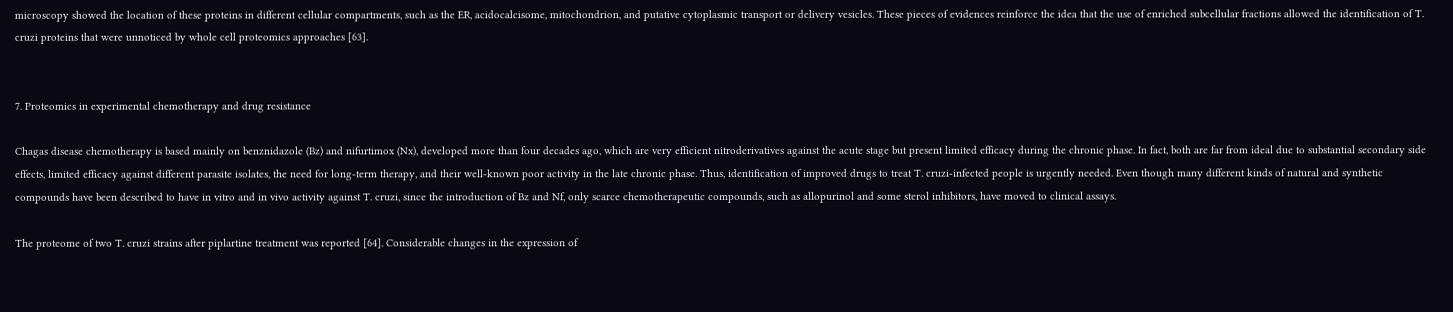microscopy showed the location of these proteins in different cellular compartments, such as the ER, acidocalcisome, mitochondrion, and putative cytoplasmic transport or delivery vesicles. These pieces of evidences reinforce the idea that the use of enriched subcellular fractions allowed the identification of T. cruzi proteins that were unnoticed by whole cell proteomics approaches [63].


7. Proteomics in experimental chemotherapy and drug resistance

Chagas disease chemotherapy is based mainly on benznidazole (Bz) and nifurtimox (Nx), developed more than four decades ago, which are very efficient nitroderivatives against the acute stage but present limited efficacy during the chronic phase. In fact, both are far from ideal due to substantial secondary side effects, limited efficacy against different parasite isolates, the need for long-term therapy, and their well-known poor activity in the late chronic phase. Thus, identification of improved drugs to treat T. cruzi-infected people is urgently needed. Even though many different kinds of natural and synthetic compounds have been described to have in vitro and in vivo activity against T. cruzi, since the introduction of Bz and Nf, only scarce chemotherapeutic compounds, such as allopurinol and some sterol inhibitors, have moved to clinical assays.

The proteome of two T. cruzi strains after piplartine treatment was reported [64]. Considerable changes in the expression of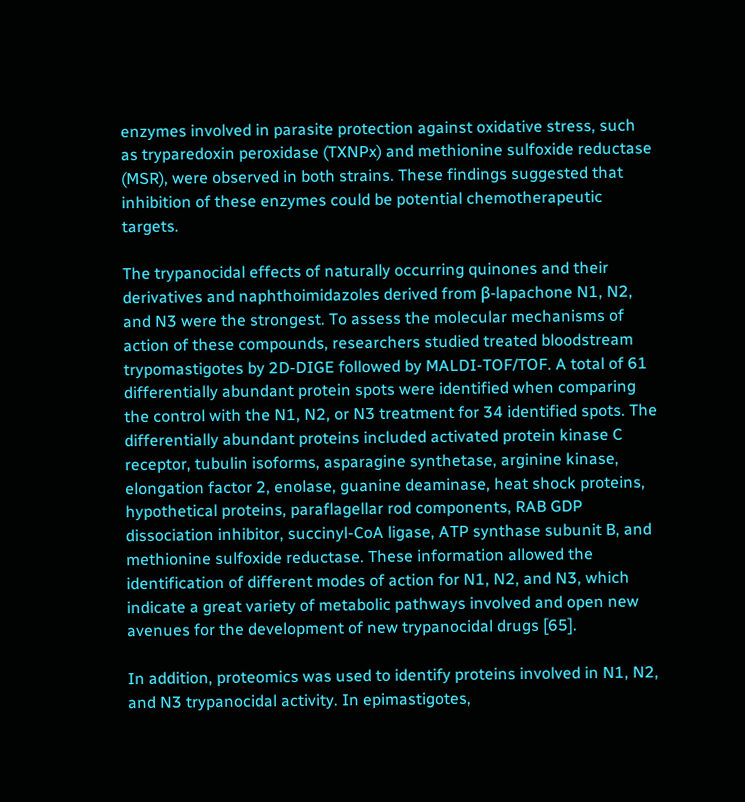enzymes involved in parasite protection against oxidative stress, such as tryparedoxin peroxidase (TXNPx) and methionine sulfoxide reductase (MSR), were observed in both strains. These findings suggested that inhibition of these enzymes could be potential chemotherapeutic targets.

The trypanocidal effects of naturally occurring quinones and their derivatives and naphthoimidazoles derived from β-lapachone N1, N2, and N3 were the strongest. To assess the molecular mechanisms of action of these compounds, researchers studied treated bloodstream trypomastigotes by 2D-DIGE followed by MALDI-TOF/TOF. A total of 61 differentially abundant protein spots were identified when comparing the control with the N1, N2, or N3 treatment for 34 identified spots. The differentially abundant proteins included activated protein kinase C receptor, tubulin isoforms, asparagine synthetase, arginine kinase, elongation factor 2, enolase, guanine deaminase, heat shock proteins, hypothetical proteins, paraflagellar rod components, RAB GDP dissociation inhibitor, succinyl-CoA ligase, ATP synthase subunit B, and methionine sulfoxide reductase. These information allowed the identification of different modes of action for N1, N2, and N3, which indicate a great variety of metabolic pathways involved and open new avenues for the development of new trypanocidal drugs [65].

In addition, proteomics was used to identify proteins involved in N1, N2, and N3 trypanocidal activity. In epimastigotes,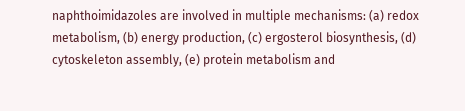naphthoimidazoles are involved in multiple mechanisms: (a) redox metabolism, (b) energy production, (c) ergosterol biosynthesis, (d) cytoskeleton assembly, (e) protein metabolism and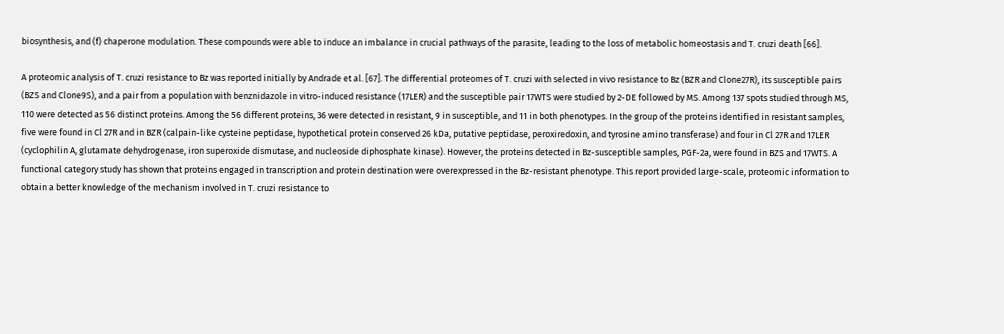biosynthesis, and (f) chaperone modulation. These compounds were able to induce an imbalance in crucial pathways of the parasite, leading to the loss of metabolic homeostasis and T. cruzi death [66].

A proteomic analysis of T. cruzi resistance to Bz was reported initially by Andrade et al. [67]. The differential proteomes of T. cruzi with selected in vivo resistance to Bz (BZR and Clone27R), its susceptible pairs (BZS and Clone9S), and a pair from a population with benznidazole in vitro-induced resistance (17LER) and the susceptible pair 17WTS were studied by 2-DE followed by MS. Among 137 spots studied through MS, 110 were detected as 56 distinct proteins. Among the 56 different proteins, 36 were detected in resistant, 9 in susceptible, and 11 in both phenotypes. In the group of the proteins identified in resistant samples, five were found in Cl 27R and in BZR (calpain-like cysteine peptidase, hypothetical protein conserved 26 kDa, putative peptidase, peroxiredoxin, and tyrosine amino transferase) and four in Cl 27R and 17LER (cyclophilin A, glutamate dehydrogenase, iron superoxide dismutase, and nucleoside diphosphate kinase). However, the proteins detected in Bz-susceptible samples, PGF-2a, were found in BZS and 17WTS. A functional category study has shown that proteins engaged in transcription and protein destination were overexpressed in the Bz-resistant phenotype. This report provided large-scale, proteomic information to obtain a better knowledge of the mechanism involved in T. cruzi resistance to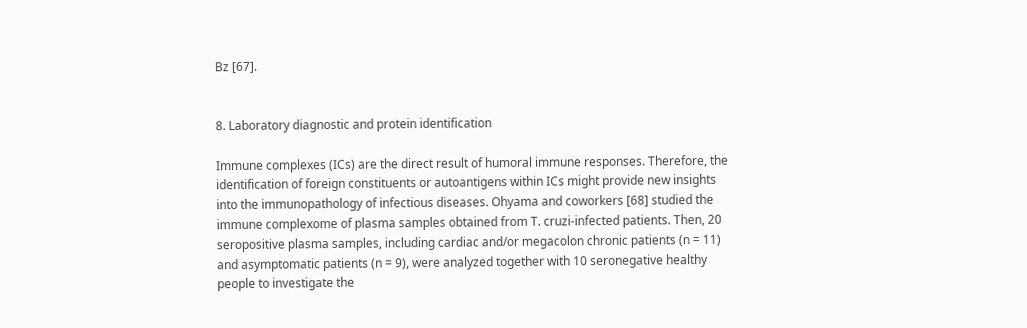Bz [67].


8. Laboratory diagnostic and protein identification

Immune complexes (ICs) are the direct result of humoral immune responses. Therefore, the identification of foreign constituents or autoantigens within ICs might provide new insights into the immunopathology of infectious diseases. Ohyama and coworkers [68] studied the immune complexome of plasma samples obtained from T. cruzi-infected patients. Then, 20 seropositive plasma samples, including cardiac and/or megacolon chronic patients (n = 11) and asymptomatic patients (n = 9), were analyzed together with 10 seronegative healthy people to investigate the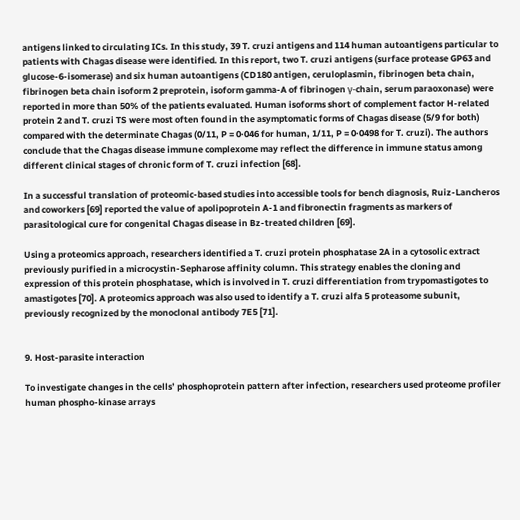antigens linked to circulating ICs. In this study, 39 T. cruzi antigens and 114 human autoantigens particular to patients with Chagas disease were identified. In this report, two T. cruzi antigens (surface protease GP63 and glucose-6-isomerase) and six human autoantigens (CD180 antigen, ceruloplasmin, fibrinogen beta chain, fibrinogen beta chain isoform 2 preprotein, isoform gamma-A of fibrinogen γ-chain, serum paraoxonase) were reported in more than 50% of the patients evaluated. Human isoforms short of complement factor H-related protein 2 and T. cruzi TS were most often found in the asymptomatic forms of Chagas disease (5/9 for both) compared with the determinate Chagas (0/11, P = 0·046 for human, 1/11, P = 0·0498 for T. cruzi). The authors conclude that the Chagas disease immune complexome may reflect the difference in immune status among different clinical stages of chronic form of T. cruzi infection [68].

In a successful translation of proteomic-based studies into accessible tools for bench diagnosis, Ruiz-Lancheros and coworkers [69] reported the value of apolipoprotein A-1 and fibronectin fragments as markers of parasitological cure for congenital Chagas disease in Bz-treated children [69].

Using a proteomics approach, researchers identified a T. cruzi protein phosphatase 2A in a cytosolic extract previously purified in a microcystin-Sepharose affinity column. This strategy enables the cloning and expression of this protein phosphatase, which is involved in T. cruzi differentiation from trypomastigotes to amastigotes [70]. A proteomics approach was also used to identify a T. cruzi alfa 5 proteasome subunit, previously recognized by the monoclonal antibody 7E5 [71].


9. Host-parasite interaction

To investigate changes in the cells’ phosphoprotein pattern after infection, researchers used proteome profiler human phospho-kinase arrays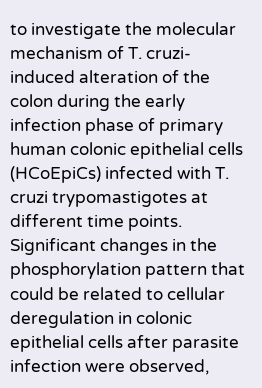to investigate the molecular mechanism of T. cruzi-induced alteration of the colon during the early infection phase of primary human colonic epithelial cells (HCoEpiCs) infected with T. cruzi trypomastigotes at different time points. Significant changes in the phosphorylation pattern that could be related to cellular deregulation in colonic epithelial cells after parasite infection were observed,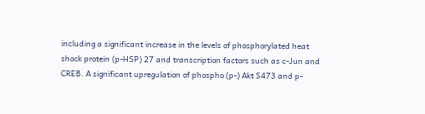including a significant increase in the levels of phosphorylated heat shock protein (p-HSP) 27 and transcription factors such as c-Jun and CREB. A significant upregulation of phospho (p-) Akt S473 and p-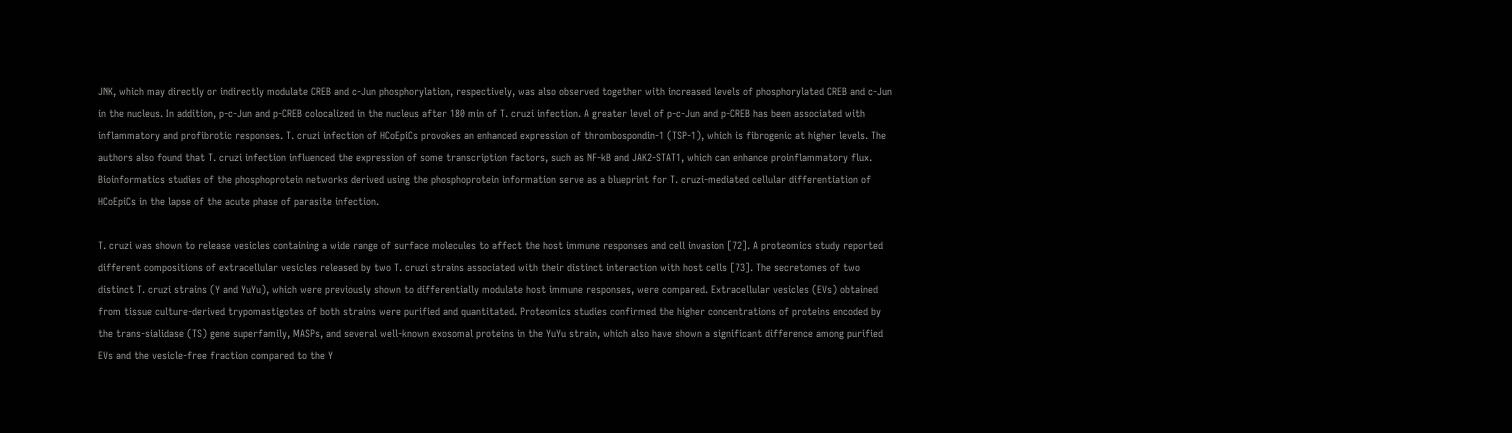JNK, which may directly or indirectly modulate CREB and c-Jun phosphorylation, respectively, was also observed together with increased levels of phosphorylated CREB and c-Jun in the nucleus. In addition, p-c-Jun and p-CREB colocalized in the nucleus after 180 min of T. cruzi infection. A greater level of p-c-Jun and p-CREB has been associated with inflammatory and profibrotic responses. T. cruzi infection of HCoEpiCs provokes an enhanced expression of thrombospondin-1 (TSP-1), which is fibrogenic at higher levels. The authors also found that T. cruzi infection influenced the expression of some transcription factors, such as NF-kB and JAK2-STAT1, which can enhance proinflammatory flux. Bioinformatics studies of the phosphoprotein networks derived using the phosphoprotein information serve as a blueprint for T. cruzi-mediated cellular differentiation of HCoEpiCs in the lapse of the acute phase of parasite infection.

T. cruzi was shown to release vesicles containing a wide range of surface molecules to affect the host immune responses and cell invasion [72]. A proteomics study reported different compositions of extracellular vesicles released by two T. cruzi strains associated with their distinct interaction with host cells [73]. The secretomes of two distinct T. cruzi strains (Y and YuYu), which were previously shown to differentially modulate host immune responses, were compared. Extracellular vesicles (EVs) obtained from tissue culture-derived trypomastigotes of both strains were purified and quantitated. Proteomics studies confirmed the higher concentrations of proteins encoded by the trans-sialidase (TS) gene superfamily, MASPs, and several well-known exosomal proteins in the YuYu strain, which also have shown a significant difference among purified EVs and the vesicle-free fraction compared to the Y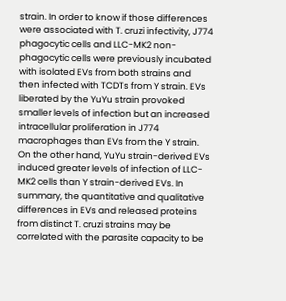strain. In order to know if those differences were associated with T. cruzi infectivity, J774 phagocytic cells and LLC-MK2 non-phagocytic cells were previously incubated with isolated EVs from both strains and then infected with TCDTs from Y strain. EVs liberated by the YuYu strain provoked smaller levels of infection but an increased intracellular proliferation in J774 macrophages than EVs from the Y strain. On the other hand, YuYu strain-derived EVs induced greater levels of infection of LLC-MK2 cells than Y strain-derived EVs. In summary, the quantitative and qualitative differences in EVs and released proteins from distinct T. cruzi strains may be correlated with the parasite capacity to be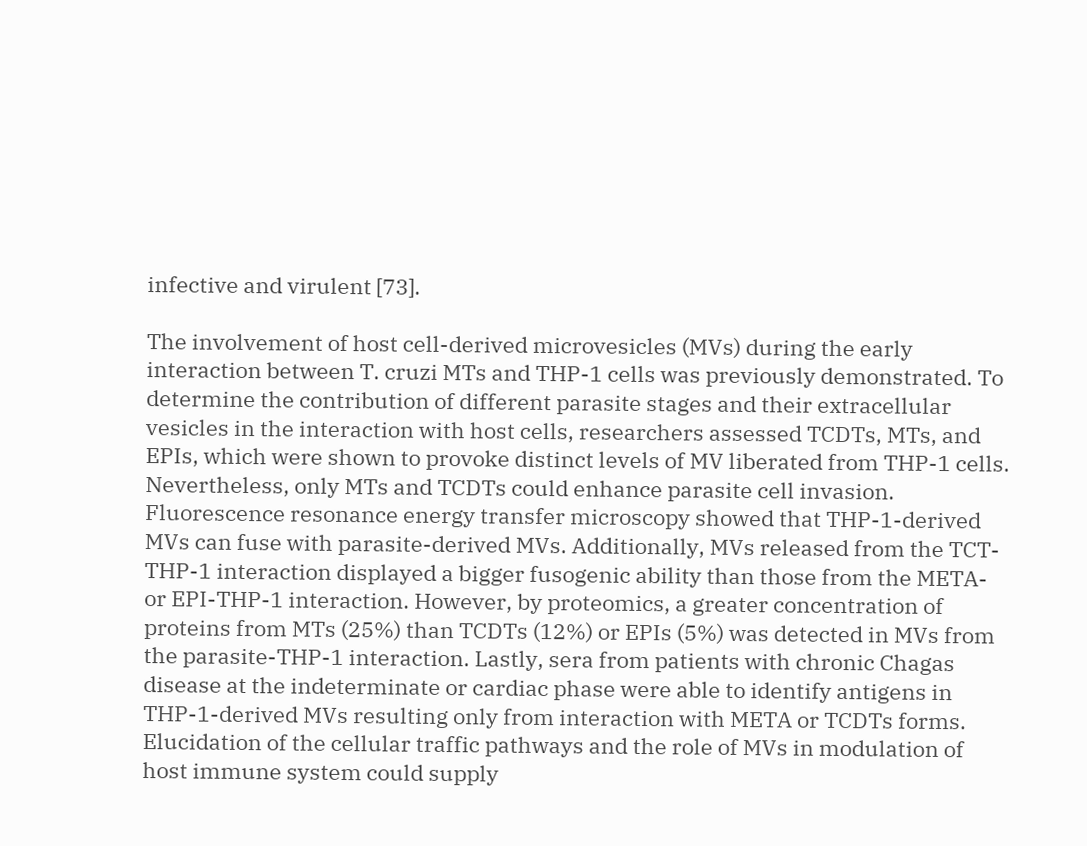infective and virulent [73].

The involvement of host cell-derived microvesicles (MVs) during the early interaction between T. cruzi MTs and THP-1 cells was previously demonstrated. To determine the contribution of different parasite stages and their extracellular vesicles in the interaction with host cells, researchers assessed TCDTs, MTs, and EPIs, which were shown to provoke distinct levels of MV liberated from THP-1 cells. Nevertheless, only MTs and TCDTs could enhance parasite cell invasion. Fluorescence resonance energy transfer microscopy showed that THP-1-derived MVs can fuse with parasite-derived MVs. Additionally, MVs released from the TCT-THP-1 interaction displayed a bigger fusogenic ability than those from the META- or EPI-THP-1 interaction. However, by proteomics, a greater concentration of proteins from MTs (25%) than TCDTs (12%) or EPIs (5%) was detected in MVs from the parasite-THP-1 interaction. Lastly, sera from patients with chronic Chagas disease at the indeterminate or cardiac phase were able to identify antigens in THP-1-derived MVs resulting only from interaction with META or TCDTs forms. Elucidation of the cellular traffic pathways and the role of MVs in modulation of host immune system could supply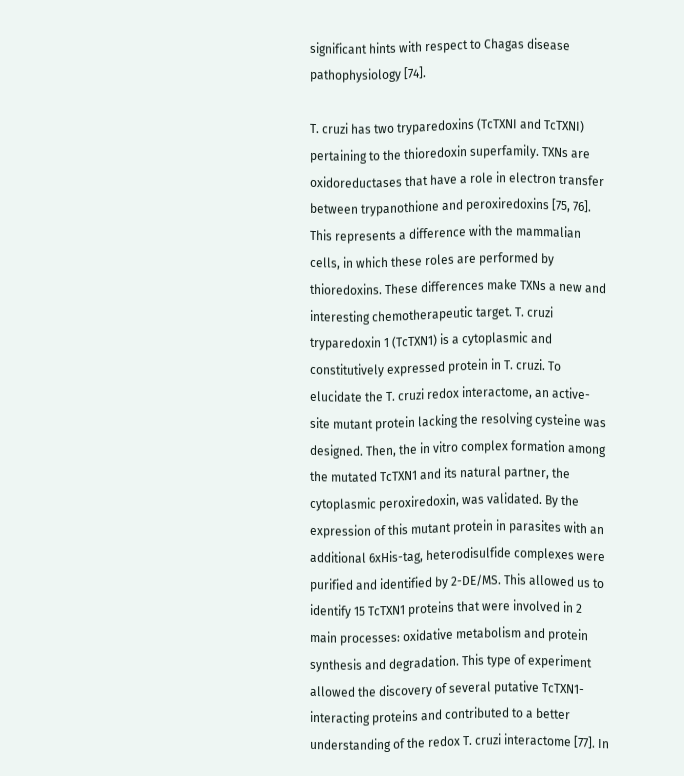significant hints with respect to Chagas disease pathophysiology [74].

T. cruzi has two tryparedoxins (TcTXNI and TcTXNI) pertaining to the thioredoxin superfamily. TXNs are oxidoreductases that have a role in electron transfer between trypanothione and peroxiredoxins [75, 76]. This represents a difference with the mammalian cells, in which these roles are performed by thioredoxins. These differences make TXNs a new and interesting chemotherapeutic target. T. cruzi tryparedoxin 1 (TcTXN1) is a cytoplasmic and constitutively expressed protein in T. cruzi. To elucidate the T. cruzi redox interactome, an active-site mutant protein lacking the resolving cysteine was designed. Then, the in vitro complex formation among the mutated TcTXN1 and its natural partner, the cytoplasmic peroxiredoxin, was validated. By the expression of this mutant protein in parasites with an additional 6xHis-tag, heterodisulfide complexes were purified and identified by 2-DE/MS. This allowed us to identify 15 TcTXN1 proteins that were involved in 2 main processes: oxidative metabolism and protein synthesis and degradation. This type of experiment allowed the discovery of several putative TcTXN1-interacting proteins and contributed to a better understanding of the redox T. cruzi interactome [77]. In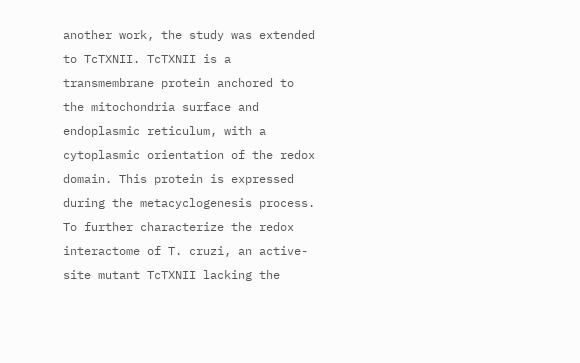another work, the study was extended to TcTXNII. TcTXNII is a transmembrane protein anchored to the mitochondria surface and endoplasmic reticulum, with a cytoplasmic orientation of the redox domain. This protein is expressed during the metacyclogenesis process. To further characterize the redox interactome of T. cruzi, an active-site mutant TcTXNII lacking the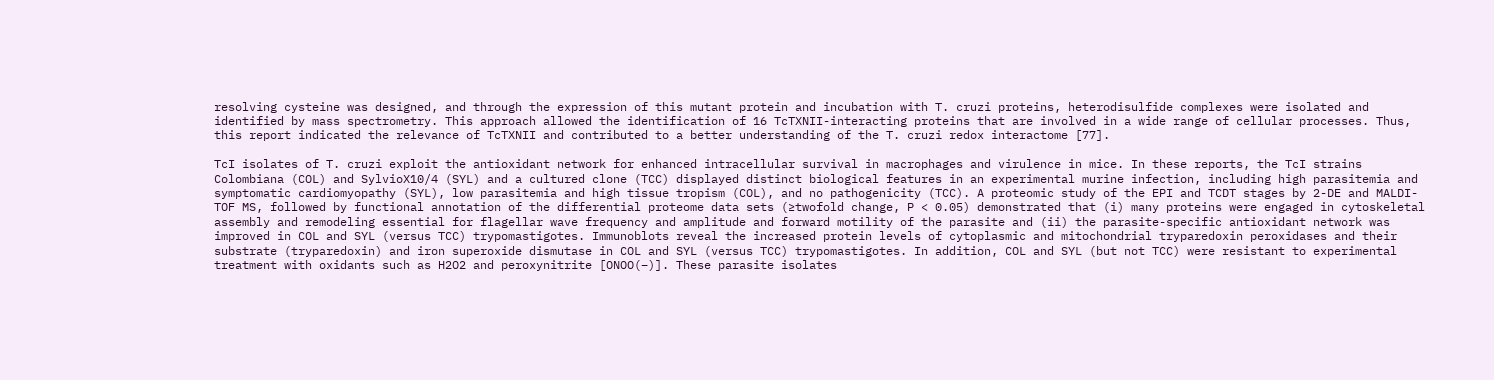resolving cysteine was designed, and through the expression of this mutant protein and incubation with T. cruzi proteins, heterodisulfide complexes were isolated and identified by mass spectrometry. This approach allowed the identification of 16 TcTXNII-interacting proteins that are involved in a wide range of cellular processes. Thus, this report indicated the relevance of TcTXNII and contributed to a better understanding of the T. cruzi redox interactome [77].

TcI isolates of T. cruzi exploit the antioxidant network for enhanced intracellular survival in macrophages and virulence in mice. In these reports, the TcI strains Colombiana (COL) and SylvioX10/4 (SYL) and a cultured clone (TCC) displayed distinct biological features in an experimental murine infection, including high parasitemia and symptomatic cardiomyopathy (SYL), low parasitemia and high tissue tropism (COL), and no pathogenicity (TCC). A proteomic study of the EPI and TCDT stages by 2-DE and MALDI-TOF MS, followed by functional annotation of the differential proteome data sets (≥twofold change, P < 0.05) demonstrated that (i) many proteins were engaged in cytoskeletal assembly and remodeling essential for flagellar wave frequency and amplitude and forward motility of the parasite and (ii) the parasite-specific antioxidant network was improved in COL and SYL (versus TCC) trypomastigotes. Immunoblots reveal the increased protein levels of cytoplasmic and mitochondrial tryparedoxin peroxidases and their substrate (tryparedoxin) and iron superoxide dismutase in COL and SYL (versus TCC) trypomastigotes. In addition, COL and SYL (but not TCC) were resistant to experimental treatment with oxidants such as H2O2 and peroxynitrite [ONOO(−)]. These parasite isolates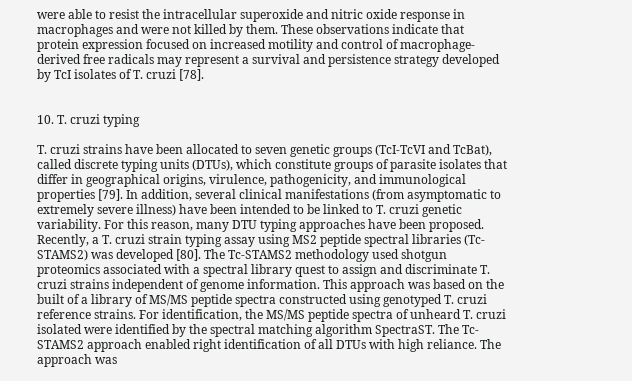were able to resist the intracellular superoxide and nitric oxide response in macrophages and were not killed by them. These observations indicate that protein expression focused on increased motility and control of macrophage-derived free radicals may represent a survival and persistence strategy developed by TcI isolates of T. cruzi [78].


10. T. cruzi typing

T. cruzi strains have been allocated to seven genetic groups (TcI-TcVI and TcBat), called discrete typing units (DTUs), which constitute groups of parasite isolates that differ in geographical origins, virulence, pathogenicity, and immunological properties [79]. In addition, several clinical manifestations (from asymptomatic to extremely severe illness) have been intended to be linked to T. cruzi genetic variability. For this reason, many DTU typing approaches have been proposed. Recently, a T. cruzi strain typing assay using MS2 peptide spectral libraries (Tc-STAMS2) was developed [80]. The Tc-STAMS2 methodology used shotgun proteomics associated with a spectral library quest to assign and discriminate T. cruzi strains independent of genome information. This approach was based on the built of a library of MS/MS peptide spectra constructed using genotyped T. cruzi reference strains. For identification, the MS/MS peptide spectra of unheard T. cruzi isolated were identified by the spectral matching algorithm SpectraST. The Tc-STAMS2 approach enabled right identification of all DTUs with high reliance. The approach was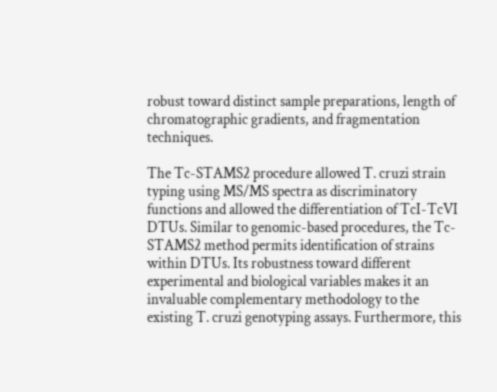robust toward distinct sample preparations, length of chromatographic gradients, and fragmentation techniques.

The Tc-STAMS2 procedure allowed T. cruzi strain typing using MS/MS spectra as discriminatory functions and allowed the differentiation of TcI-TcVI DTUs. Similar to genomic-based procedures, the Tc-STAMS2 method permits identification of strains within DTUs. Its robustness toward different experimental and biological variables makes it an invaluable complementary methodology to the existing T. cruzi genotyping assays. Furthermore, this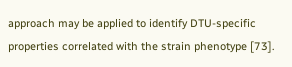approach may be applied to identify DTU-specific properties correlated with the strain phenotype [73].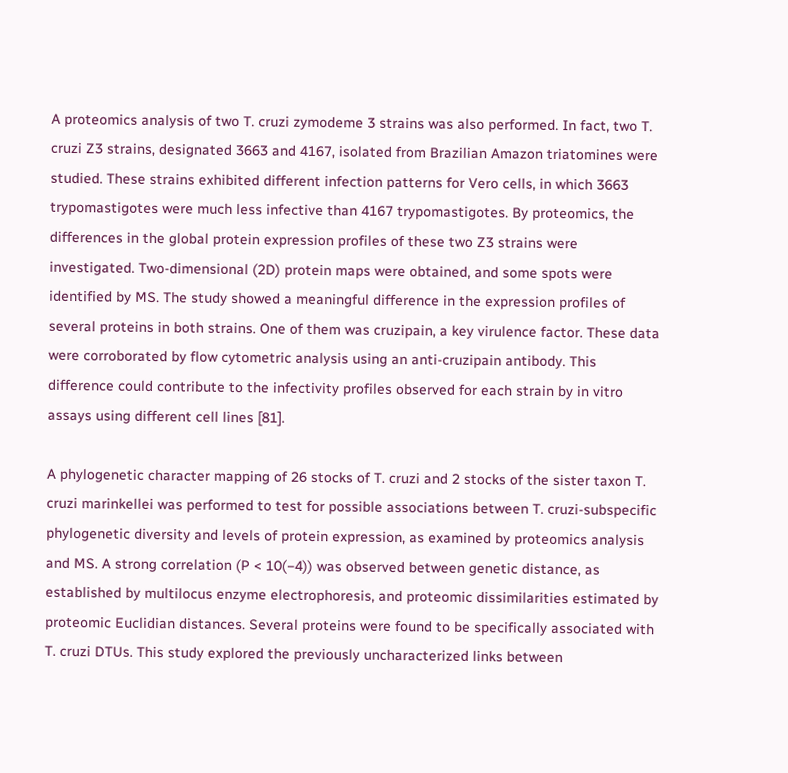A proteomics analysis of two T. cruzi zymodeme 3 strains was also performed. In fact, two T. cruzi Z3 strains, designated 3663 and 4167, isolated from Brazilian Amazon triatomines were studied. These strains exhibited different infection patterns for Vero cells, in which 3663 trypomastigotes were much less infective than 4167 trypomastigotes. By proteomics, the differences in the global protein expression profiles of these two Z3 strains were investigated. Two-dimensional (2D) protein maps were obtained, and some spots were identified by MS. The study showed a meaningful difference in the expression profiles of several proteins in both strains. One of them was cruzipain, a key virulence factor. These data were corroborated by flow cytometric analysis using an anti-cruzipain antibody. This difference could contribute to the infectivity profiles observed for each strain by in vitro assays using different cell lines [81].

A phylogenetic character mapping of 26 stocks of T. cruzi and 2 stocks of the sister taxon T. cruzi marinkellei was performed to test for possible associations between T. cruzi-subspecific phylogenetic diversity and levels of protein expression, as examined by proteomics analysis and MS. A strong correlation (P < 10(−4)) was observed between genetic distance, as established by multilocus enzyme electrophoresis, and proteomic dissimilarities estimated by proteomic Euclidian distances. Several proteins were found to be specifically associated with T. cruzi DTUs. This study explored the previously uncharacterized links between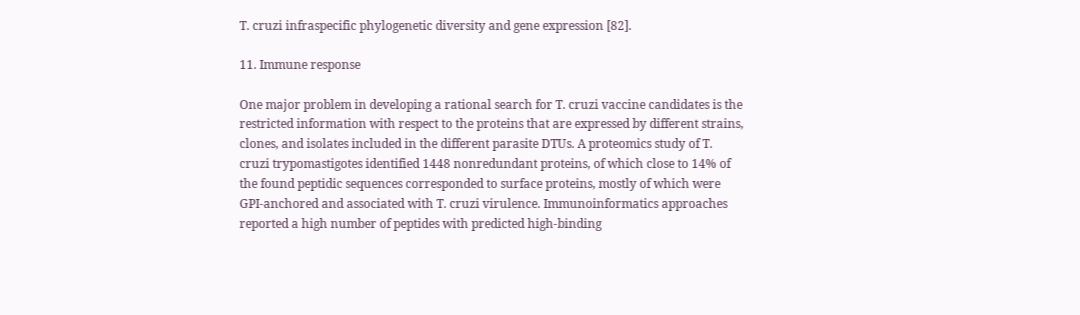T. cruzi infraspecific phylogenetic diversity and gene expression [82].

11. Immune response

One major problem in developing a rational search for T. cruzi vaccine candidates is the restricted information with respect to the proteins that are expressed by different strains, clones, and isolates included in the different parasite DTUs. A proteomics study of T. cruzi trypomastigotes identified 1448 nonredundant proteins, of which close to 14% of the found peptidic sequences corresponded to surface proteins, mostly of which were GPI-anchored and associated with T. cruzi virulence. Immunoinformatics approaches reported a high number of peptides with predicted high-binding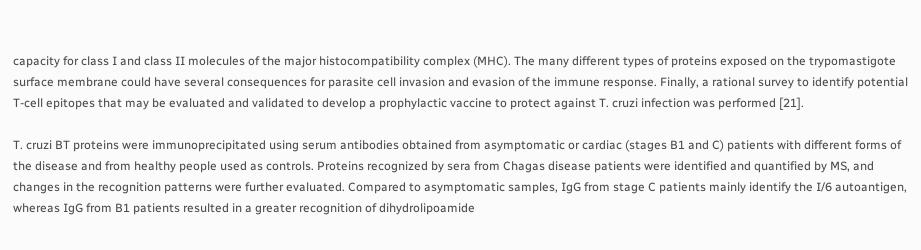capacity for class I and class II molecules of the major histocompatibility complex (MHC). The many different types of proteins exposed on the trypomastigote surface membrane could have several consequences for parasite cell invasion and evasion of the immune response. Finally, a rational survey to identify potential T-cell epitopes that may be evaluated and validated to develop a prophylactic vaccine to protect against T. cruzi infection was performed [21].

T. cruzi BT proteins were immunoprecipitated using serum antibodies obtained from asymptomatic or cardiac (stages B1 and C) patients with different forms of the disease and from healthy people used as controls. Proteins recognized by sera from Chagas disease patients were identified and quantified by MS, and changes in the recognition patterns were further evaluated. Compared to asymptomatic samples, IgG from stage C patients mainly identify the I/6 autoantigen, whereas IgG from B1 patients resulted in a greater recognition of dihydrolipoamide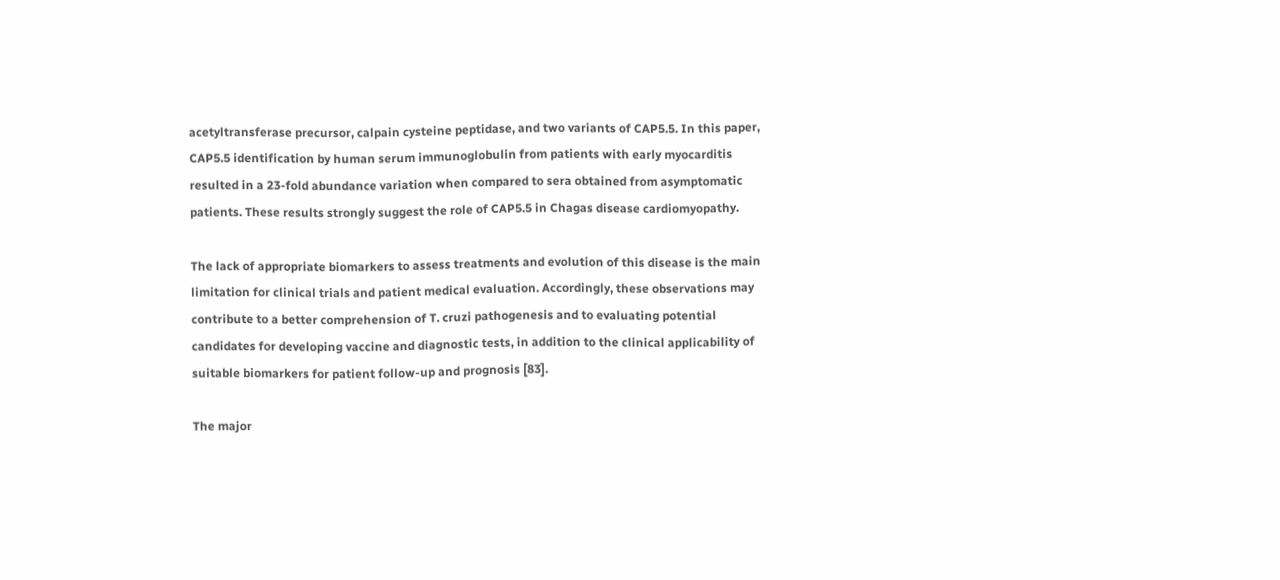acetyltransferase precursor, calpain cysteine peptidase, and two variants of CAP5.5. In this paper, CAP5.5 identification by human serum immunoglobulin from patients with early myocarditis resulted in a 23-fold abundance variation when compared to sera obtained from asymptomatic patients. These results strongly suggest the role of CAP5.5 in Chagas disease cardiomyopathy.

The lack of appropriate biomarkers to assess treatments and evolution of this disease is the main limitation for clinical trials and patient medical evaluation. Accordingly, these observations may contribute to a better comprehension of T. cruzi pathogenesis and to evaluating potential candidates for developing vaccine and diagnostic tests, in addition to the clinical applicability of suitable biomarkers for patient follow-up and prognosis [83].

The major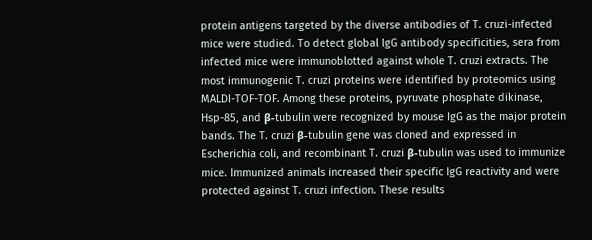protein antigens targeted by the diverse antibodies of T. cruzi-infected mice were studied. To detect global IgG antibody specificities, sera from infected mice were immunoblotted against whole T. cruzi extracts. The most immunogenic T. cruzi proteins were identified by proteomics using MALDI-TOF-TOF. Among these proteins, pyruvate phosphate dikinase, Hsp-85, and β-tubulin were recognized by mouse IgG as the major protein bands. The T. cruzi β-tubulin gene was cloned and expressed in Escherichia coli, and recombinant T. cruzi β-tubulin was used to immunize mice. Immunized animals increased their specific IgG reactivity and were protected against T. cruzi infection. These results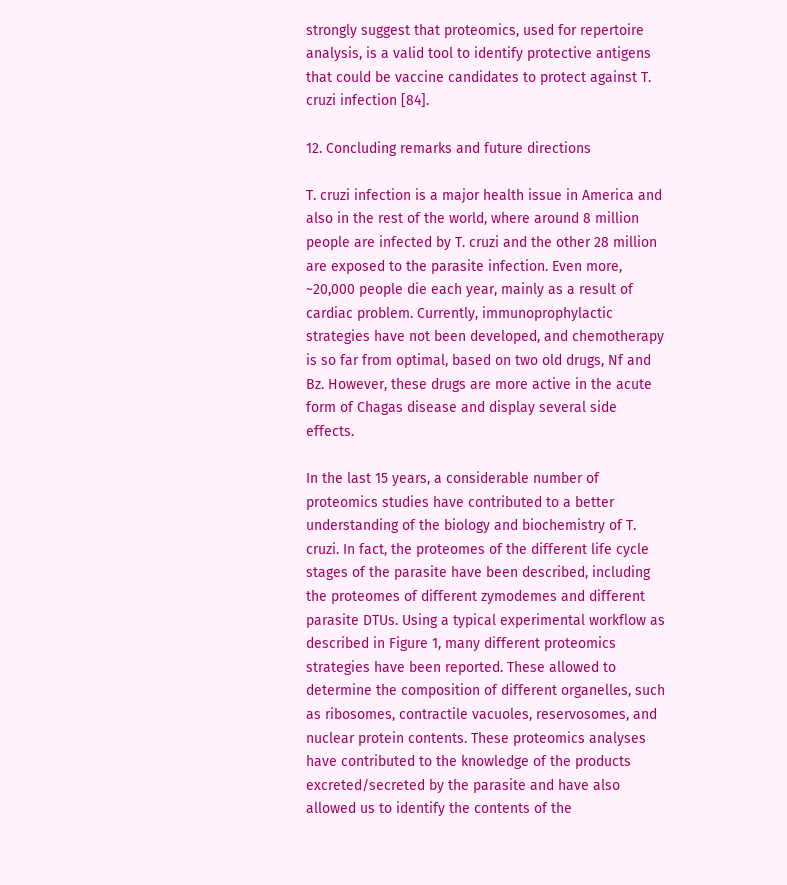strongly suggest that proteomics, used for repertoire analysis, is a valid tool to identify protective antigens that could be vaccine candidates to protect against T. cruzi infection [84].

12. Concluding remarks and future directions

T. cruzi infection is a major health issue in America and also in the rest of the world, where around 8 million people are infected by T. cruzi and the other 28 million are exposed to the parasite infection. Even more, ~20,000 people die each year, mainly as a result of cardiac problem. Currently, immunoprophylactic strategies have not been developed, and chemotherapy is so far from optimal, based on two old drugs, Nf and Bz. However, these drugs are more active in the acute form of Chagas disease and display several side effects.

In the last 15 years, a considerable number of proteomics studies have contributed to a better understanding of the biology and biochemistry of T. cruzi. In fact, the proteomes of the different life cycle stages of the parasite have been described, including the proteomes of different zymodemes and different parasite DTUs. Using a typical experimental workflow as described in Figure 1, many different proteomics strategies have been reported. These allowed to determine the composition of different organelles, such as ribosomes, contractile vacuoles, reservosomes, and nuclear protein contents. These proteomics analyses have contributed to the knowledge of the products excreted/secreted by the parasite and have also allowed us to identify the contents of the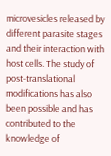microvesicles released by different parasite stages and their interaction with host cells. The study of post-translational modifications has also been possible and has contributed to the knowledge of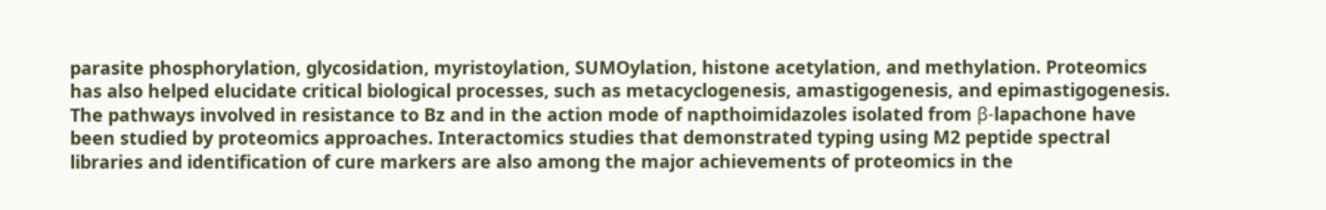parasite phosphorylation, glycosidation, myristoylation, SUMOylation, histone acetylation, and methylation. Proteomics has also helped elucidate critical biological processes, such as metacyclogenesis, amastigogenesis, and epimastigogenesis. The pathways involved in resistance to Bz and in the action mode of napthoimidazoles isolated from β-lapachone have been studied by proteomics approaches. Interactomics studies that demonstrated typing using M2 peptide spectral libraries and identification of cure markers are also among the major achievements of proteomics in the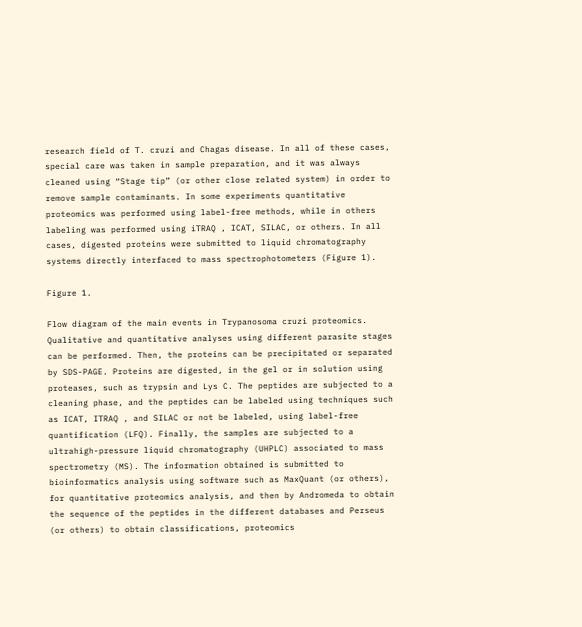research field of T. cruzi and Chagas disease. In all of these cases, special care was taken in sample preparation, and it was always cleaned using “Stage tip” (or other close related system) in order to remove sample contaminants. In some experiments quantitative proteomics was performed using label-free methods, while in others labeling was performed using iTRAQ , ICAT, SILAC, or others. In all cases, digested proteins were submitted to liquid chromatography systems directly interfaced to mass spectrophotometers (Figure 1).

Figure 1.

Flow diagram of the main events in Trypanosoma cruzi proteomics. Qualitative and quantitative analyses using different parasite stages can be performed. Then, the proteins can be precipitated or separated by SDS-PAGE. Proteins are digested, in the gel or in solution using proteases, such as trypsin and Lys C. The peptides are subjected to a cleaning phase, and the peptides can be labeled using techniques such as ICAT, ITRAQ , and SILAC or not be labeled, using label-free quantification (LFQ). Finally, the samples are subjected to a ultrahigh-pressure liquid chromatography (UHPLC) associated to mass spectrometry (MS). The information obtained is submitted to bioinformatics analysis using software such as MaxQuant (or others), for quantitative proteomics analysis, and then by Andromeda to obtain the sequence of the peptides in the different databases and Perseus (or others) to obtain classifications, proteomics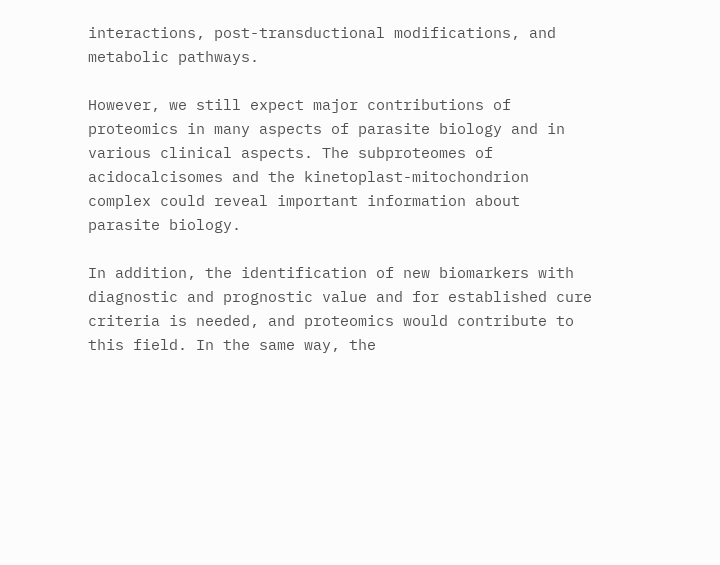interactions, post-transductional modifications, and metabolic pathways.

However, we still expect major contributions of proteomics in many aspects of parasite biology and in various clinical aspects. The subproteomes of acidocalcisomes and the kinetoplast-mitochondrion complex could reveal important information about parasite biology.

In addition, the identification of new biomarkers with diagnostic and prognostic value and for established cure criteria is needed, and proteomics would contribute to this field. In the same way, the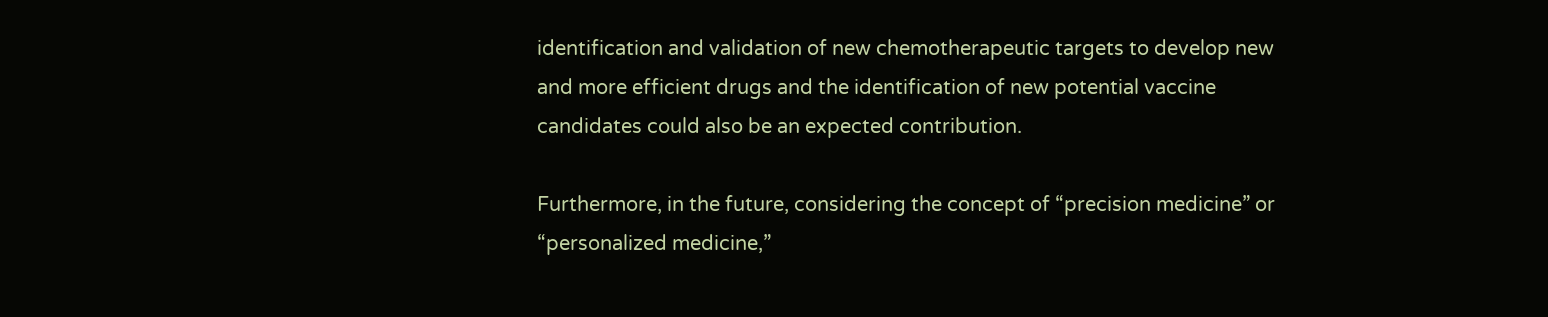identification and validation of new chemotherapeutic targets to develop new and more efficient drugs and the identification of new potential vaccine candidates could also be an expected contribution.

Furthermore, in the future, considering the concept of “precision medicine” or “personalized medicine,”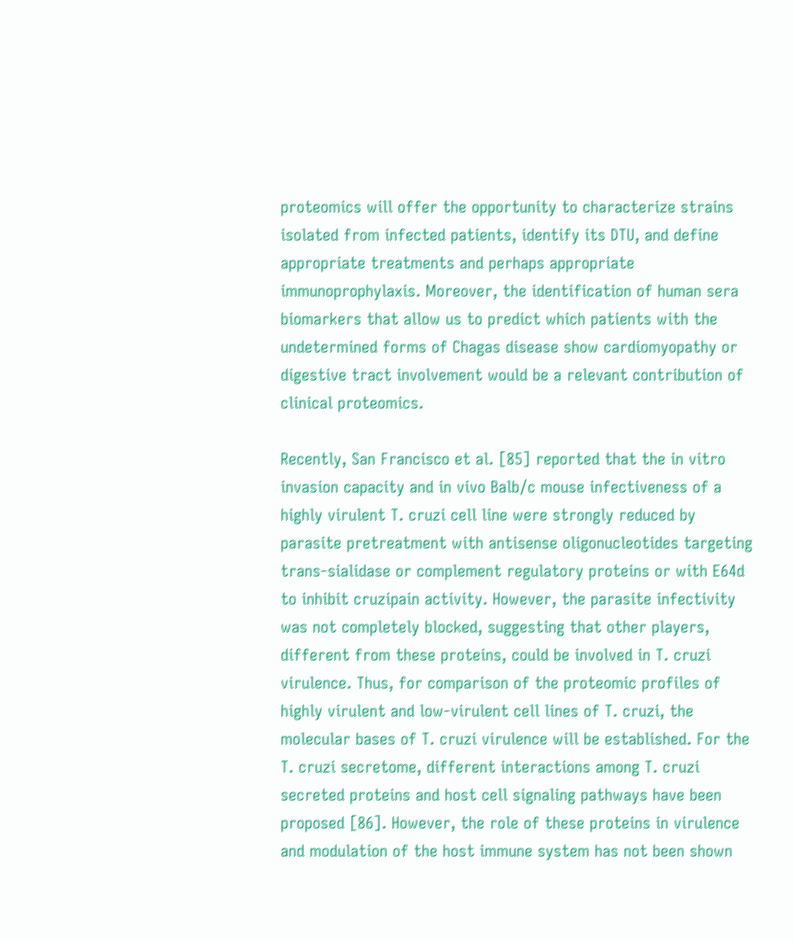proteomics will offer the opportunity to characterize strains isolated from infected patients, identify its DTU, and define appropriate treatments and perhaps appropriate immunoprophylaxis. Moreover, the identification of human sera biomarkers that allow us to predict which patients with the undetermined forms of Chagas disease show cardiomyopathy or digestive tract involvement would be a relevant contribution of clinical proteomics.

Recently, San Francisco et al. [85] reported that the in vitro invasion capacity and in vivo Balb/c mouse infectiveness of a highly virulent T. cruzi cell line were strongly reduced by parasite pretreatment with antisense oligonucleotides targeting trans-sialidase or complement regulatory proteins or with E64d to inhibit cruzipain activity. However, the parasite infectivity was not completely blocked, suggesting that other players, different from these proteins, could be involved in T. cruzi virulence. Thus, for comparison of the proteomic profiles of highly virulent and low-virulent cell lines of T. cruzi, the molecular bases of T. cruzi virulence will be established. For the T. cruzi secretome, different interactions among T. cruzi secreted proteins and host cell signaling pathways have been proposed [86]. However, the role of these proteins in virulence and modulation of the host immune system has not been shown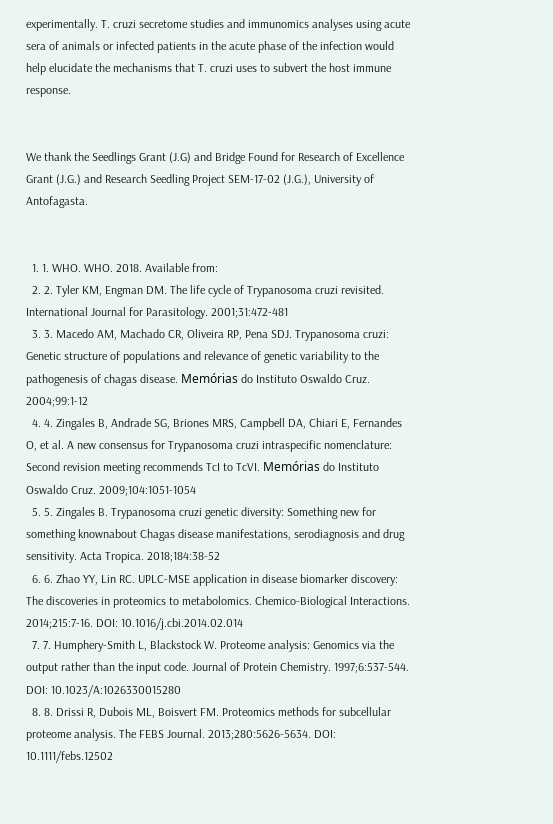experimentally. T. cruzi secretome studies and immunomics analyses using acute sera of animals or infected patients in the acute phase of the infection would help elucidate the mechanisms that T. cruzi uses to subvert the host immune response.


We thank the Seedlings Grant (J.G) and Bridge Found for Research of Excellence Grant (J.G.) and Research Seedling Project SEM-17-02 (J.G.), University of Antofagasta.


  1. 1. WHO. WHO. 2018. Available from:
  2. 2. Tyler KM, Engman DM. The life cycle of Trypanosoma cruzi revisited. International Journal for Parasitology. 2001;31:472-481
  3. 3. Macedo AM, Machado CR, Oliveira RP, Pena SDJ. Trypanosoma cruzi: Genetic structure of populations and relevance of genetic variability to the pathogenesis of chagas disease. Memórias do Instituto Oswaldo Cruz. 2004;99:1-12
  4. 4. Zingales B, Andrade SG, Briones MRS, Campbell DA, Chiari E, Fernandes O, et al. A new consensus for Trypanosoma cruzi intraspecific nomenclature: Second revision meeting recommends TcI to TcVI. Memórias do Instituto Oswaldo Cruz. 2009;104:1051-1054
  5. 5. Zingales B. Trypanosoma cruzi genetic diversity: Something new for something knownabout Chagas disease manifestations, serodiagnosis and drug sensitivity. Acta Tropica. 2018;184:38-52
  6. 6. Zhao YY, Lin RC. UPLC-MSE application in disease biomarker discovery: The discoveries in proteomics to metabolomics. Chemico-Biological Interactions. 2014;215:7-16. DOI: 10.1016/j.cbi.2014.02.014
  7. 7. Humphery-Smith L, Blackstock W. Proteome analysis: Genomics via the output rather than the input code. Journal of Protein Chemistry. 1997;6:537-544. DOI: 10.1023/A:1026330015280
  8. 8. Drissi R, Dubois ML, Boisvert FM. Proteomics methods for subcellular proteome analysis. The FEBS Journal. 2013;280:5626-5634. DOI: 10.1111/febs.12502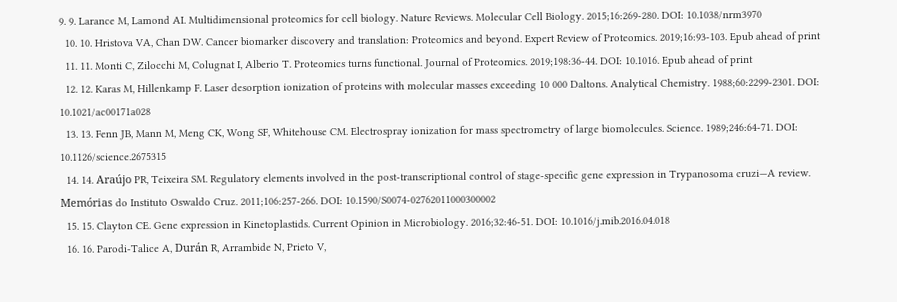9. 9. Larance M, Lamond AI. Multidimensional proteomics for cell biology. Nature Reviews. Molecular Cell Biology. 2015;16:269-280. DOI: 10.1038/nrm3970
  10. 10. Hristova VA, Chan DW. Cancer biomarker discovery and translation: Proteomics and beyond. Expert Review of Proteomics. 2019;16:93-103. Epub ahead of print
  11. 11. Monti C, Zilocchi M, Colugnat I, Alberio T. Proteomics turns functional. Journal of Proteomics. 2019;198:36-44. DOI: 10.1016. Epub ahead of print
  12. 12. Karas M, Hillenkamp F. Laser desorption ionization of proteins with molecular masses exceeding 10 000 Daltons. Analytical Chemistry. 1988;60:2299-2301. DOI: 10.1021/ac00171a028
  13. 13. Fenn JB, Mann M, Meng CK, Wong SF, Whitehouse CM. Electrospray ionization for mass spectrometry of large biomolecules. Science. 1989;246:64-71. DOI: 10.1126/science.2675315
  14. 14. Araújo PR, Teixeira SM. Regulatory elements involved in the post-transcriptional control of stage-specific gene expression in Trypanosoma cruzi—A review. Memórias do Instituto Oswaldo Cruz. 2011;106:257-266. DOI: 10.1590/S0074-02762011000300002
  15. 15. Clayton CE. Gene expression in Kinetoplastids. Current Opinion in Microbiology. 2016;32:46-51. DOI: 10.1016/j.mib.2016.04.018
  16. 16. Parodi-Talice A, Durán R, Arrambide N, Prieto V,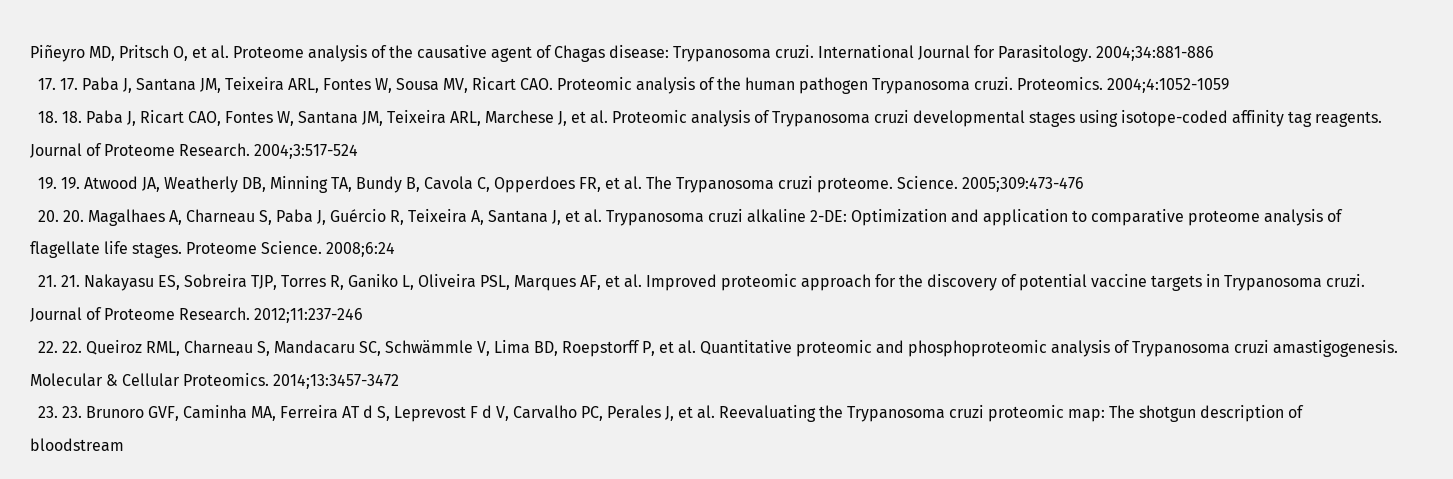Piñeyro MD, Pritsch O, et al. Proteome analysis of the causative agent of Chagas disease: Trypanosoma cruzi. International Journal for Parasitology. 2004;34:881-886
  17. 17. Paba J, Santana JM, Teixeira ARL, Fontes W, Sousa MV, Ricart CAO. Proteomic analysis of the human pathogen Trypanosoma cruzi. Proteomics. 2004;4:1052-1059
  18. 18. Paba J, Ricart CAO, Fontes W, Santana JM, Teixeira ARL, Marchese J, et al. Proteomic analysis of Trypanosoma cruzi developmental stages using isotope-coded affinity tag reagents. Journal of Proteome Research. 2004;3:517-524
  19. 19. Atwood JA, Weatherly DB, Minning TA, Bundy B, Cavola C, Opperdoes FR, et al. The Trypanosoma cruzi proteome. Science. 2005;309:473-476
  20. 20. Magalhaes A, Charneau S, Paba J, Guércio R, Teixeira A, Santana J, et al. Trypanosoma cruzi alkaline 2-DE: Optimization and application to comparative proteome analysis of flagellate life stages. Proteome Science. 2008;6:24
  21. 21. Nakayasu ES, Sobreira TJP, Torres R, Ganiko L, Oliveira PSL, Marques AF, et al. Improved proteomic approach for the discovery of potential vaccine targets in Trypanosoma cruzi. Journal of Proteome Research. 2012;11:237-246
  22. 22. Queiroz RML, Charneau S, Mandacaru SC, Schwämmle V, Lima BD, Roepstorff P, et al. Quantitative proteomic and phosphoproteomic analysis of Trypanosoma cruzi amastigogenesis. Molecular & Cellular Proteomics. 2014;13:3457-3472
  23. 23. Brunoro GVF, Caminha MA, Ferreira AT d S, Leprevost F d V, Carvalho PC, Perales J, et al. Reevaluating the Trypanosoma cruzi proteomic map: The shotgun description of bloodstream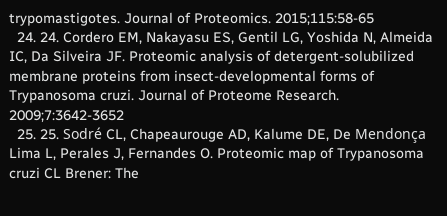trypomastigotes. Journal of Proteomics. 2015;115:58-65
  24. 24. Cordero EM, Nakayasu ES, Gentil LG, Yoshida N, Almeida IC, Da Silveira JF. Proteomic analysis of detergent-solubilized membrane proteins from insect-developmental forms of Trypanosoma cruzi. Journal of Proteome Research. 2009;7:3642-3652
  25. 25. Sodré CL, Chapeaurouge AD, Kalume DE, De Mendonça Lima L, Perales J, Fernandes O. Proteomic map of Trypanosoma cruzi CL Brener: The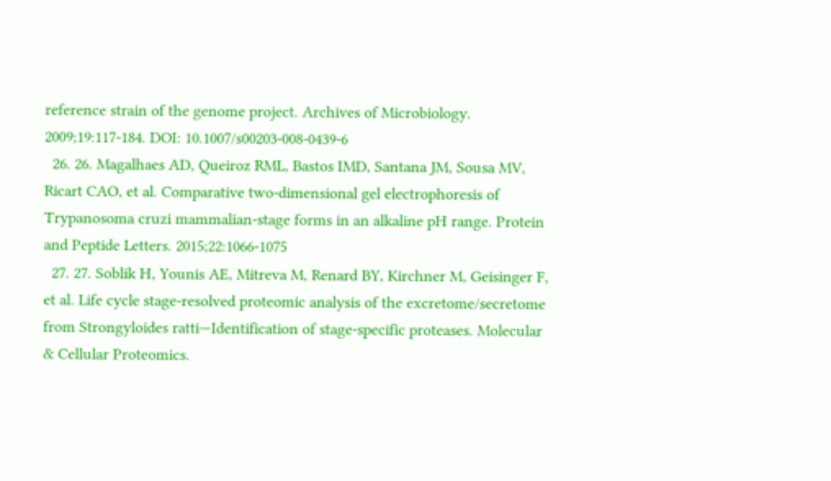reference strain of the genome project. Archives of Microbiology. 2009;19:117-184. DOI: 10.1007/s00203-008-0439-6
  26. 26. Magalhaes AD, Queiroz RML, Bastos IMD, Santana JM, Sousa MV, Ricart CAO, et al. Comparative two-dimensional gel electrophoresis of Trypanosoma cruzi mammalian-stage forms in an alkaline pH range. Protein and Peptide Letters. 2015;22:1066-1075
  27. 27. Soblik H, Younis AE, Mitreva M, Renard BY, Kirchner M, Geisinger F, et al. Life cycle stage-resolved proteomic analysis of the excretome/secretome from Strongyloides ratti—Identification of stage-specific proteases. Molecular & Cellular Proteomics.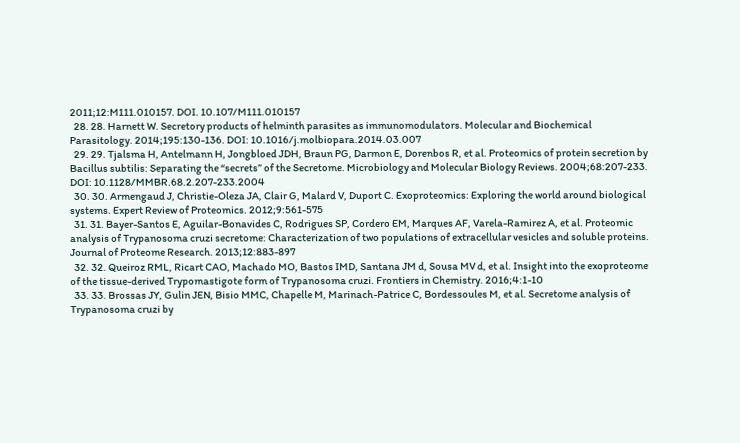2011;12:M111.010157. DOI. 10.107/M111.010157
  28. 28. Harnett W. Secretory products of helminth parasites as immunomodulators. Molecular and Biochemical Parasitology. 2014;195:130-136. DOI: 10.1016/j.molbiopara.2014.03.007
  29. 29. Tjalsma H, Antelmann H, Jongbloed JDH, Braun PG, Darmon E, Dorenbos R, et al. Proteomics of protein secretion by Bacillus subtilis: Separating the “secrets” of the Secretome. Microbiology and Molecular Biology Reviews. 2004;68:207-233. DOI: 10.1128/MMBR.68.2.207-233.2004
  30. 30. Armengaud J, Christie-Oleza JA, Clair G, Malard V, Duport C. Exoproteomics: Exploring the world around biological systems. Expert Review of Proteomics. 2012;9:561-575
  31. 31. Bayer-Santos E, Aguilar-Bonavides C, Rodrigues SP, Cordero EM, Marques AF, Varela-Ramirez A, et al. Proteomic analysis of Trypanosoma cruzi secretome: Characterization of two populations of extracellular vesicles and soluble proteins. Journal of Proteome Research. 2013;12:883-897
  32. 32. Queiroz RML, Ricart CAO, Machado MO, Bastos IMD, Santana JM d, Sousa MV d, et al. Insight into the exoproteome of the tissue-derived Trypomastigote form of Trypanosoma cruzi. Frontiers in Chemistry. 2016;4:1-10
  33. 33. Brossas JY, Gulin JEN, Bisio MMC, Chapelle M, Marinach-Patrice C, Bordessoules M, et al. Secretome analysis of Trypanosoma cruzi by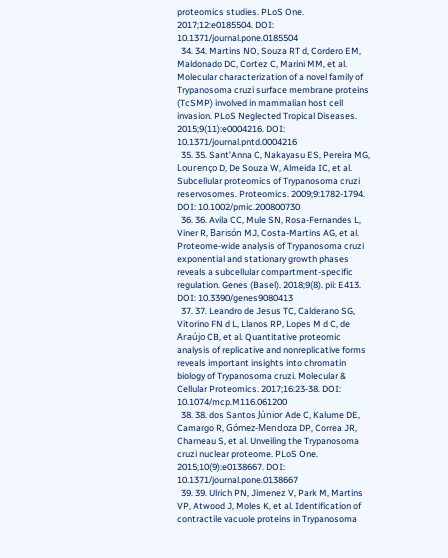proteomics studies. PLoS One. 2017;12:e0185504. DOI: 10.1371/journal.pone.0185504
  34. 34. Martins NO, Souza RT d, Cordero EM, Maldonado DC, Cortez C, Marini MM, et al. Molecular characterization of a novel family of Trypanosoma cruzi surface membrane proteins (TcSMP) involved in mammalian host cell invasion. PLoS Neglected Tropical Diseases. 2015;9(11):e0004216. DOI: 10.1371/journal.pntd.0004216
  35. 35. Sant’Anna C, Nakayasu ES, Pereira MG, Lourenço D, De Souza W, Almeida IC, et al. Subcellular proteomics of Trypanosoma cruzi reservosomes. Proteomics. 2009;9:1782-1794. DOI: 10.1002/pmic.200800730
  36. 36. Avila CC, Mule SN, Rosa-Fernandes L, Viner R, Barisón MJ, Costa-Martins AG, et al. Proteome-wide analysis of Trypanosoma cruzi exponential and stationary growth phases reveals a subcellular compartment-specific regulation. Genes (Basel). 2018;9(8). pii: E413. DOI: 10.3390/genes9080413
  37. 37. Leandro de Jesus TC, Calderano SG, Vitorino FN d L, Llanos RP, Lopes M d C, de Araújo CB, et al. Quantitative proteomic analysis of replicative and nonreplicative forms reveals important insights into chromatin biology of Trypanosoma cruzi. Molecular & Cellular Proteomics. 2017;16:23-38. DOI: 10.1074/mcp.M116.061200
  38. 38. dos Santos Júnior Ade C, Kalume DE, Camargo R, Gómez-Mendoza DP, Correa JR, Charneau S, et al. Unveiling the Trypanosoma cruzi nuclear proteome. PLoS One. 2015;10(9):e0138667. DOI: 10.1371/journal.pone.0138667
  39. 39. Ulrich PN, Jimenez V, Park M, Martins VP, Atwood J, Moles K, et al. Identification of contractile vacuole proteins in Trypanosoma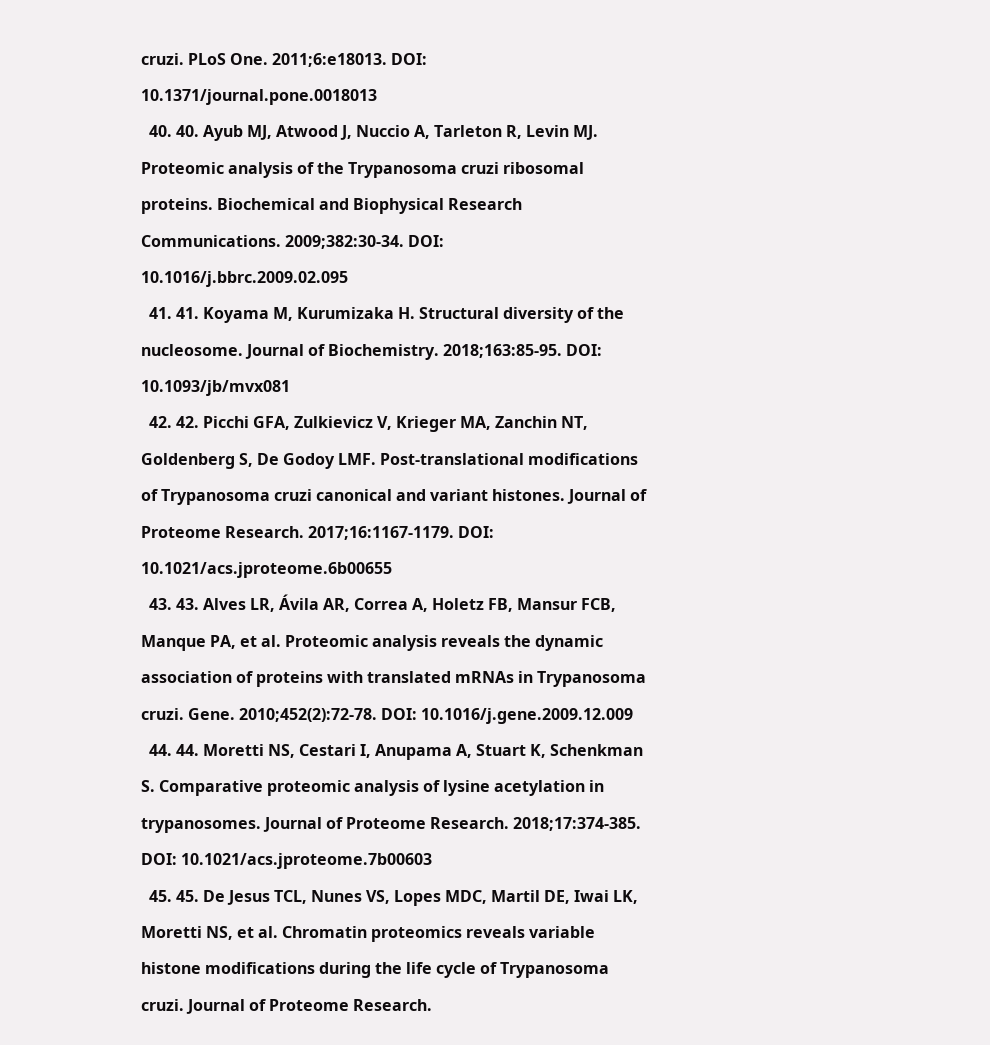cruzi. PLoS One. 2011;6:e18013. DOI: 10.1371/journal.pone.0018013
  40. 40. Ayub MJ, Atwood J, Nuccio A, Tarleton R, Levin MJ. Proteomic analysis of the Trypanosoma cruzi ribosomal proteins. Biochemical and Biophysical Research Communications. 2009;382:30-34. DOI: 10.1016/j.bbrc.2009.02.095
  41. 41. Koyama M, Kurumizaka H. Structural diversity of the nucleosome. Journal of Biochemistry. 2018;163:85-95. DOI: 10.1093/jb/mvx081
  42. 42. Picchi GFA, Zulkievicz V, Krieger MA, Zanchin NT, Goldenberg S, De Godoy LMF. Post-translational modifications of Trypanosoma cruzi canonical and variant histones. Journal of Proteome Research. 2017;16:1167-1179. DOI: 10.1021/acs.jproteome.6b00655
  43. 43. Alves LR, Ávila AR, Correa A, Holetz FB, Mansur FCB, Manque PA, et al. Proteomic analysis reveals the dynamic association of proteins with translated mRNAs in Trypanosoma cruzi. Gene. 2010;452(2):72-78. DOI: 10.1016/j.gene.2009.12.009
  44. 44. Moretti NS, Cestari I, Anupama A, Stuart K, Schenkman S. Comparative proteomic analysis of lysine acetylation in trypanosomes. Journal of Proteome Research. 2018;17:374-385. DOI: 10.1021/acs.jproteome.7b00603
  45. 45. De Jesus TCL, Nunes VS, Lopes MDC, Martil DE, Iwai LK, Moretti NS, et al. Chromatin proteomics reveals variable histone modifications during the life cycle of Trypanosoma cruzi. Journal of Proteome Research.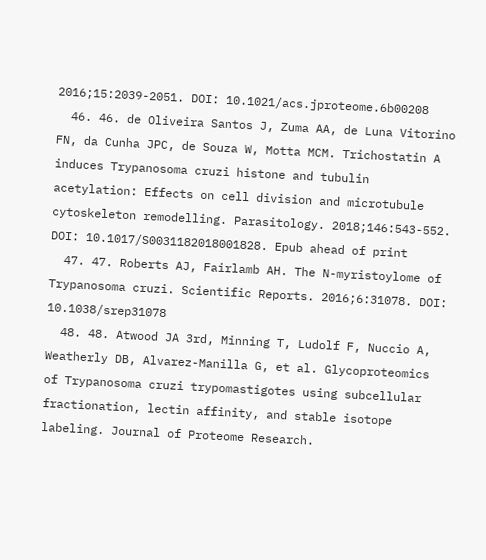2016;15:2039-2051. DOI: 10.1021/acs.jproteome.6b00208
  46. 46. de Oliveira Santos J, Zuma AA, de Luna Vitorino FN, da Cunha JPC, de Souza W, Motta MCM. Trichostatin A induces Trypanosoma cruzi histone and tubulin acetylation: Effects on cell division and microtubule cytoskeleton remodelling. Parasitology. 2018;146:543-552. DOI: 10.1017/S0031182018001828. Epub ahead of print
  47. 47. Roberts AJ, Fairlamb AH. The N-myristoylome of Trypanosoma cruzi. Scientific Reports. 2016;6:31078. DOI: 10.1038/srep31078
  48. 48. Atwood JA 3rd, Minning T, Ludolf F, Nuccio A, Weatherly DB, Alvarez-Manilla G, et al. Glycoproteomics of Trypanosoma cruzi trypomastigotes using subcellular fractionation, lectin affinity, and stable isotope labeling. Journal of Proteome Research.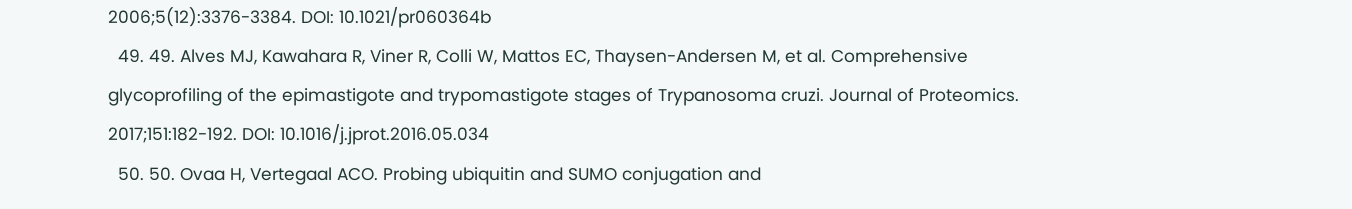2006;5(12):3376-3384. DOI: 10.1021/pr060364b
  49. 49. Alves MJ, Kawahara R, Viner R, Colli W, Mattos EC, Thaysen-Andersen M, et al. Comprehensive glycoprofiling of the epimastigote and trypomastigote stages of Trypanosoma cruzi. Journal of Proteomics. 2017;151:182-192. DOI: 10.1016/j.jprot.2016.05.034
  50. 50. Ovaa H, Vertegaal ACO. Probing ubiquitin and SUMO conjugation and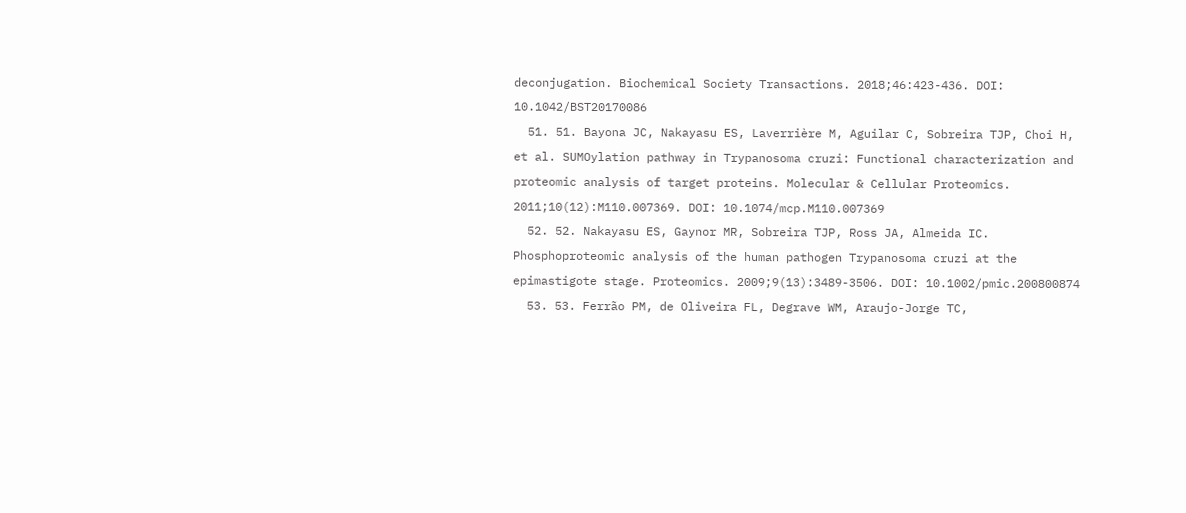deconjugation. Biochemical Society Transactions. 2018;46:423-436. DOI: 10.1042/BST20170086
  51. 51. Bayona JC, Nakayasu ES, Laverrière M, Aguilar C, Sobreira TJP, Choi H, et al. SUMOylation pathway in Trypanosoma cruzi: Functional characterization and proteomic analysis of target proteins. Molecular & Cellular Proteomics. 2011;10(12):M110.007369. DOI: 10.1074/mcp.M110.007369
  52. 52. Nakayasu ES, Gaynor MR, Sobreira TJP, Ross JA, Almeida IC. Phosphoproteomic analysis of the human pathogen Trypanosoma cruzi at the epimastigote stage. Proteomics. 2009;9(13):3489-3506. DOI: 10.1002/pmic.200800874
  53. 53. Ferrão PM, de Oliveira FL, Degrave WM, Araujo-Jorge TC,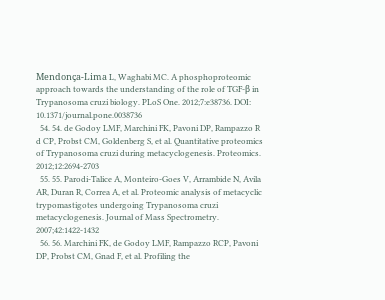Mendonça-Lima L, Waghabi MC. A phosphoproteomic approach towards the understanding of the role of TGF-β in Trypanosoma cruzi biology. PLoS One. 2012;7:e38736. DOI: 10.1371/journal.pone.0038736
  54. 54. de Godoy LMF, Marchini FK, Pavoni DP, Rampazzo R d CP, Probst CM, Goldenberg S, et al. Quantitative proteomics of Trypanosoma cruzi during metacyclogenesis. Proteomics. 2012;12:2694-2703
  55. 55. Parodi-Talice A, Monteiro-Goes V, Arrambide N, Avila AR, Duran R, Correa A, et al. Proteomic analysis of metacyclic trypomastigotes undergoing Trypanosoma cruzi metacyclogenesis. Journal of Mass Spectrometry. 2007;42:1422-1432
  56. 56. Marchini FK, de Godoy LMF, Rampazzo RCP, Pavoni DP, Probst CM, Gnad F, et al. Profiling the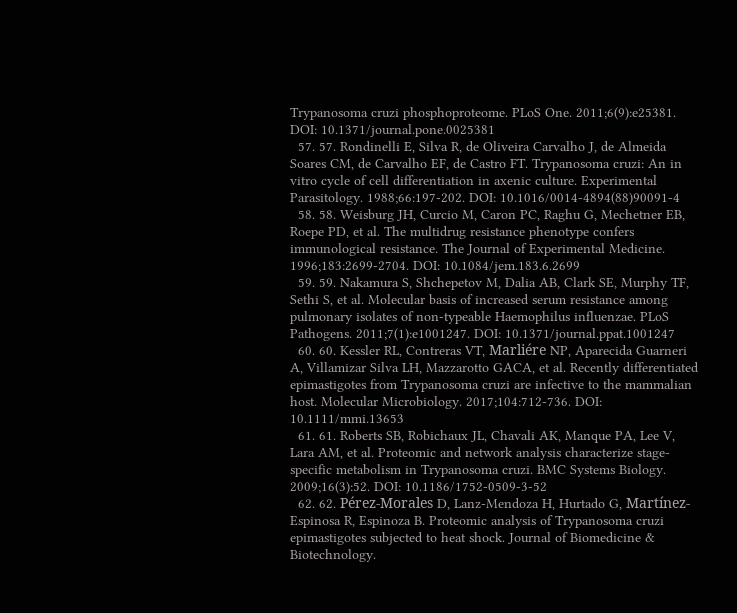Trypanosoma cruzi phosphoproteome. PLoS One. 2011;6(9):e25381. DOI: 10.1371/journal.pone.0025381
  57. 57. Rondinelli E, Silva R, de Oliveira Carvalho J, de Almeida Soares CM, de Carvalho EF, de Castro FT. Trypanosoma cruzi: An in vitro cycle of cell differentiation in axenic culture. Experimental Parasitology. 1988;66:197-202. DOI: 10.1016/0014-4894(88)90091-4
  58. 58. Weisburg JH, Curcio M, Caron PC, Raghu G, Mechetner EB, Roepe PD, et al. The multidrug resistance phenotype confers immunological resistance. The Journal of Experimental Medicine. 1996;183:2699-2704. DOI: 10.1084/jem.183.6.2699
  59. 59. Nakamura S, Shchepetov M, Dalia AB, Clark SE, Murphy TF, Sethi S, et al. Molecular basis of increased serum resistance among pulmonary isolates of non-typeable Haemophilus influenzae. PLoS Pathogens. 2011;7(1):e1001247. DOI: 10.1371/journal.ppat.1001247
  60. 60. Kessler RL, Contreras VT, Marliére NP, Aparecida Guarneri A, Villamizar Silva LH, Mazzarotto GACA, et al. Recently differentiated epimastigotes from Trypanosoma cruzi are infective to the mammalian host. Molecular Microbiology. 2017;104:712-736. DOI: 10.1111/mmi.13653
  61. 61. Roberts SB, Robichaux JL, Chavali AK, Manque PA, Lee V, Lara AM, et al. Proteomic and network analysis characterize stage-specific metabolism in Trypanosoma cruzi. BMC Systems Biology. 2009;16(3):52. DOI: 10.1186/1752-0509-3-52
  62. 62. Pérez-Morales D, Lanz-Mendoza H, Hurtado G, Martínez-Espinosa R, Espinoza B. Proteomic analysis of Trypanosoma cruzi epimastigotes subjected to heat shock. Journal of Biomedicine & Biotechnology.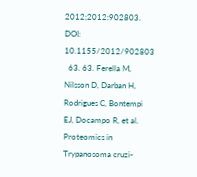2012;2012:902803. DOI: 10.1155/2012/902803
  63. 63. Ferella M, Nilsson D, Darban H, Rodrigues C, Bontempi EJ, Docampo R, et al. Proteomics in Trypanosoma cruzi-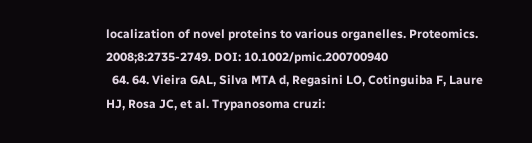localization of novel proteins to various organelles. Proteomics. 2008;8:2735-2749. DOI: 10.1002/pmic.200700940
  64. 64. Vieira GAL, Silva MTA d, Regasini LO, Cotinguiba F, Laure HJ, Rosa JC, et al. Trypanosoma cruzi: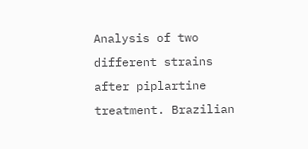Analysis of two different strains after piplartine treatment. Brazilian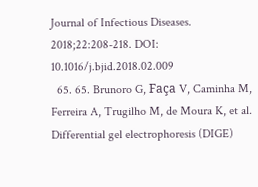Journal of Infectious Diseases. 2018;22:208-218. DOI: 10.1016/j.bjid.2018.02.009
  65. 65. Brunoro G, Faça V, Caminha M, Ferreira A, Trugilho M, de Moura K, et al. Differential gel electrophoresis (DIGE)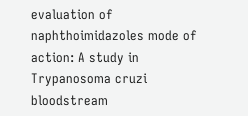evaluation of naphthoimidazoles mode of action: A study in Trypanosoma cruzi bloodstream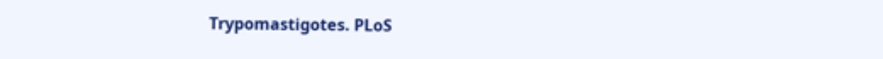Trypomastigotes. PLoS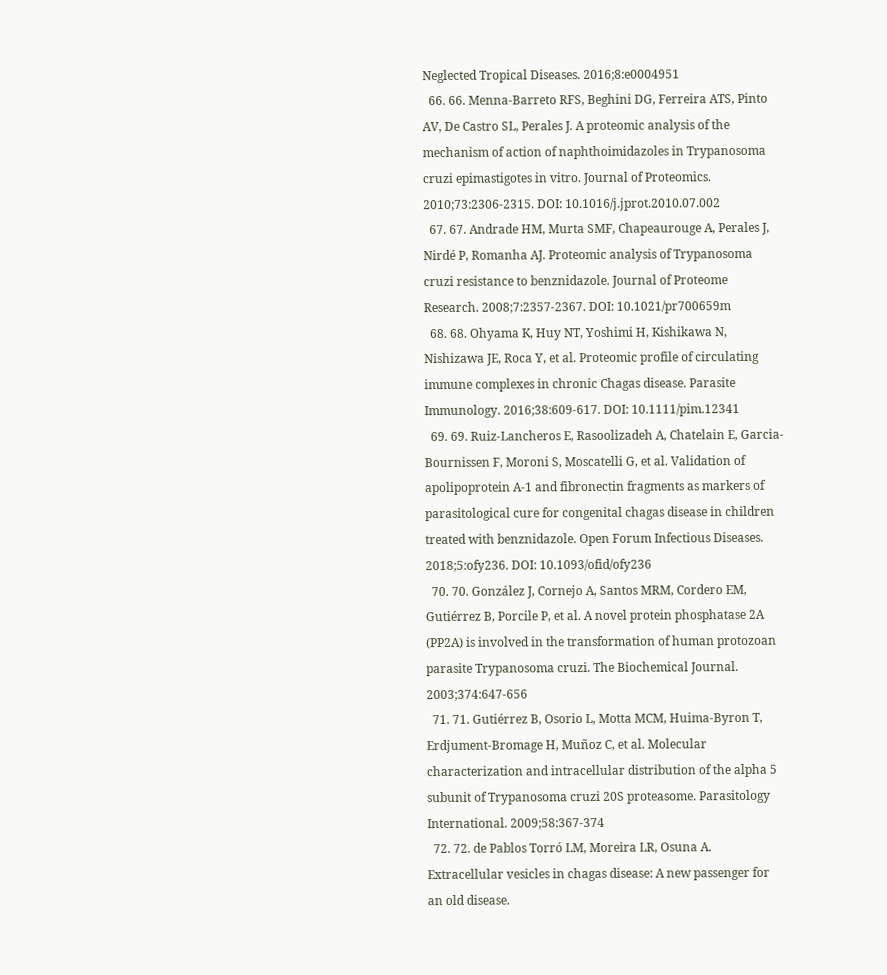Neglected Tropical Diseases. 2016;8:e0004951
  66. 66. Menna-Barreto RFS, Beghini DG, Ferreira ATS, Pinto AV, De Castro SL, Perales J. A proteomic analysis of the mechanism of action of naphthoimidazoles in Trypanosoma cruzi epimastigotes in vitro. Journal of Proteomics. 2010;73:2306-2315. DOI: 10.1016/j.jprot.2010.07.002
  67. 67. Andrade HM, Murta SMF, Chapeaurouge A, Perales J, Nirdé P, Romanha AJ. Proteomic analysis of Trypanosoma cruzi resistance to benznidazole. Journal of Proteome Research. 2008;7:2357-2367. DOI: 10.1021/pr700659m
  68. 68. Ohyama K, Huy NT, Yoshimi H, Kishikawa N, Nishizawa JE, Roca Y, et al. Proteomic profile of circulating immune complexes in chronic Chagas disease. Parasite Immunology. 2016;38:609-617. DOI: 10.1111/pim.12341
  69. 69. Ruiz-Lancheros E, Rasoolizadeh A, Chatelain E, Garcia-Bournissen F, Moroni S, Moscatelli G, et al. Validation of apolipoprotein A-1 and fibronectin fragments as markers of parasitological cure for congenital chagas disease in children treated with benznidazole. Open Forum Infectious Diseases. 2018;5:ofy236. DOI: 10.1093/ofid/ofy236
  70. 70. González J, Cornejo A, Santos MRM, Cordero EM, Gutiérrez B, Porcile P, et al. A novel protein phosphatase 2A (PP2A) is involved in the transformation of human protozoan parasite Trypanosoma cruzi. The Biochemical Journal. 2003;374:647-656
  71. 71. Gutiérrez B, Osorio L, Motta MCM, Huima-Byron T, Erdjument-Bromage H, Muñoz C, et al. Molecular characterization and intracellular distribution of the alpha 5 subunit of Trypanosoma cruzi 20S proteasome. Parasitology International. 2009;58:367-374
  72. 72. de Pablos Torró LM, Moreira LR, Osuna A. Extracellular vesicles in chagas disease: A new passenger for an old disease.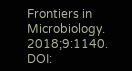Frontiers in Microbiology. 2018;9:1140. DOI: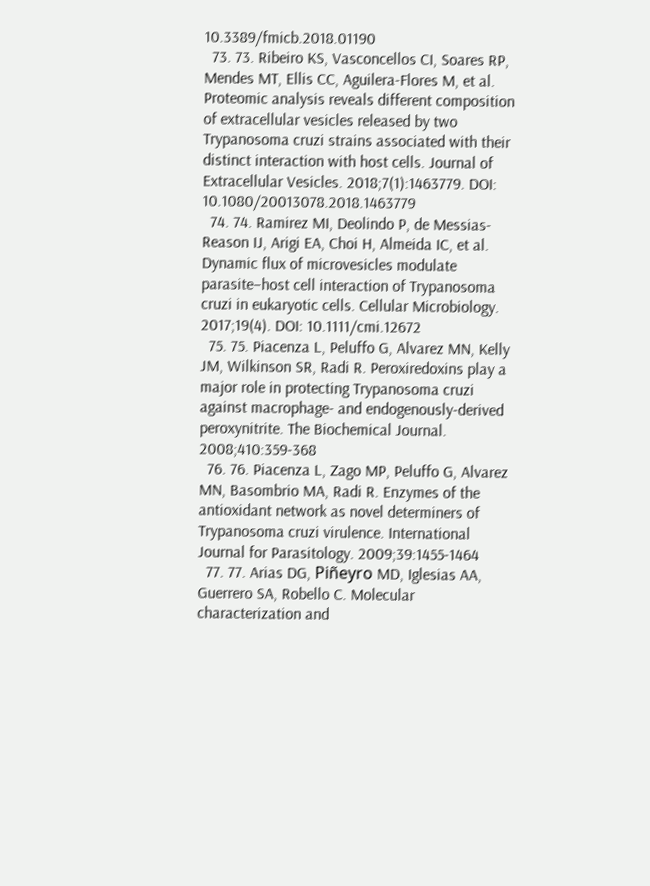10.3389/fmicb.2018.01190
  73. 73. Ribeiro KS, Vasconcellos CI, Soares RP, Mendes MT, Ellis CC, Aguilera-Flores M, et al. Proteomic analysis reveals different composition of extracellular vesicles released by two Trypanosoma cruzi strains associated with their distinct interaction with host cells. Journal of Extracellular Vesicles. 2018;7(1):1463779. DOI: 10.1080/20013078.2018.1463779
  74. 74. Ramirez MI, Deolindo P, de Messias-Reason IJ, Arigi EA, Choi H, Almeida IC, et al. Dynamic flux of microvesicles modulate parasite–host cell interaction of Trypanosoma cruzi in eukaryotic cells. Cellular Microbiology. 2017;19(4). DOI: 10.1111/cmi.12672
  75. 75. Piacenza L, Peluffo G, Alvarez MN, Kelly JM, Wilkinson SR, Radi R. Peroxiredoxins play a major role in protecting Trypanosoma cruzi against macrophage- and endogenously-derived peroxynitrite. The Biochemical Journal. 2008;410:359-368
  76. 76. Piacenza L, Zago MP, Peluffo G, Alvarez MN, Basombrio MA, Radi R. Enzymes of the antioxidant network as novel determiners of Trypanosoma cruzi virulence. International Journal for Parasitology. 2009;39:1455-1464
  77. 77. Arias DG, Piñeyro MD, Iglesias AA, Guerrero SA, Robello C. Molecular characterization and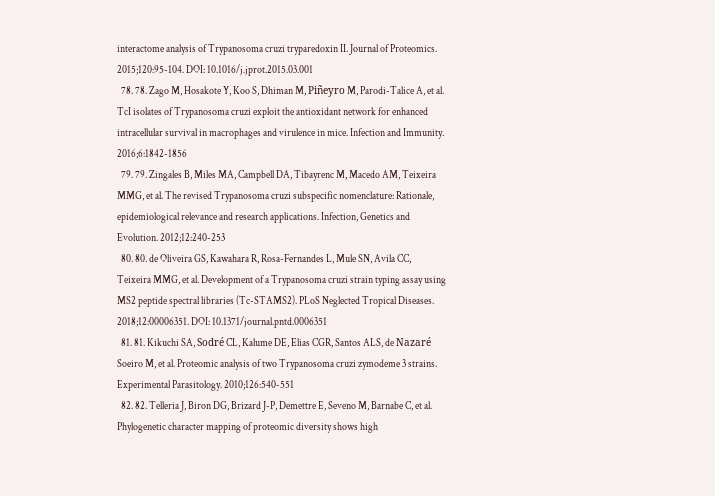interactome analysis of Trypanosoma cruzi tryparedoxin II. Journal of Proteomics. 2015;120:95-104. DOI: 10.1016/j.jprot.2015.03.001
  78. 78. Zago M, Hosakote Y, Koo S, Dhiman M, Piñeyro M, Parodi-Talice A, et al. TcI isolates of Trypanosoma cruzi exploit the antioxidant network for enhanced intracellular survival in macrophages and virulence in mice. Infection and Immunity. 2016;6:1842-1856
  79. 79. Zingales B, Miles MA, Campbell DA, Tibayrenc M, Macedo AM, Teixeira MMG, et al. The revised Trypanosoma cruzi subspecific nomenclature: Rationale, epidemiological relevance and research applications. Infection, Genetics and Evolution. 2012;12:240-253
  80. 80. de Oliveira GS, Kawahara R, Rosa-Fernandes L, Mule SN, Avila CC, Teixeira MMG, et al. Development of a Trypanosoma cruzi strain typing assay using MS2 peptide spectral libraries (Tc-STAMS2). PLoS Neglected Tropical Diseases. 2018;12:00006351. DOI: 10.1371/journal.pntd.0006351
  81. 81. Kikuchi SA, Sodré CL, Kalume DE, Elias CGR, Santos ALS, de Nazaré Soeiro M, et al. Proteomic analysis of two Trypanosoma cruzi zymodeme 3 strains. Experimental Parasitology. 2010;126:540-551
  82. 82. Telleria J, Biron DG, Brizard J-P, Demettre E, Seveno M, Barnabe C, et al. Phylogenetic character mapping of proteomic diversity shows high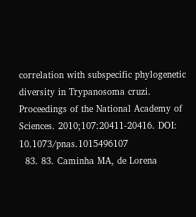correlation with subspecific phylogenetic diversity in Trypanosoma cruzi. Proceedings of the National Academy of Sciences. 2010;107:20411-20416. DOI: 10.1073/pnas.1015496107
  83. 83. Caminha MA, de Lorena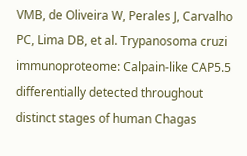VMB, de Oliveira W, Perales J, Carvalho PC, Lima DB, et al. Trypanosoma cruzi immunoproteome: Calpain-like CAP5.5 differentially detected throughout distinct stages of human Chagas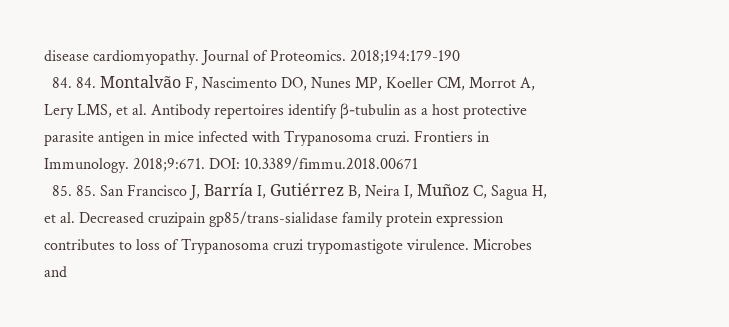disease cardiomyopathy. Journal of Proteomics. 2018;194:179-190
  84. 84. Montalvão F, Nascimento DO, Nunes MP, Koeller CM, Morrot A, Lery LMS, et al. Antibody repertoires identify β-tubulin as a host protective parasite antigen in mice infected with Trypanosoma cruzi. Frontiers in Immunology. 2018;9:671. DOI: 10.3389/fimmu.2018.00671
  85. 85. San Francisco J, Barría I, Gutiérrez B, Neira I, Muñoz C, Sagua H, et al. Decreased cruzipain gp85/trans-sialidase family protein expression contributes to loss of Trypanosoma cruzi trypomastigote virulence. Microbes and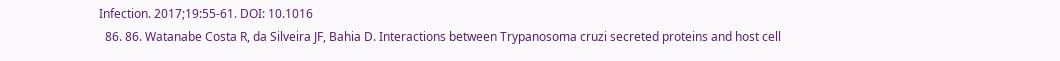Infection. 2017;19:55-61. DOI: 10.1016
  86. 86. Watanabe Costa R, da Silveira JF, Bahia D. Interactions between Trypanosoma cruzi secreted proteins and host cell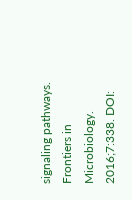signaling pathways. Frontiers in Microbiology. 2016;7:338. DOI: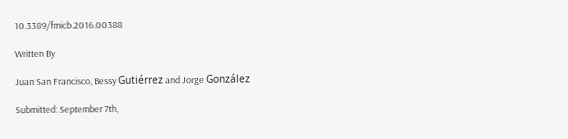10.3389/fmicb.2016.00388

Written By

Juan San Francisco, Bessy Gutiérrez and Jorge González

Submitted: September 7th,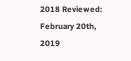2018 Reviewed: February 20th, 2019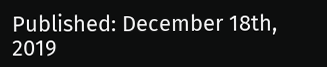Published: December 18th, 2019